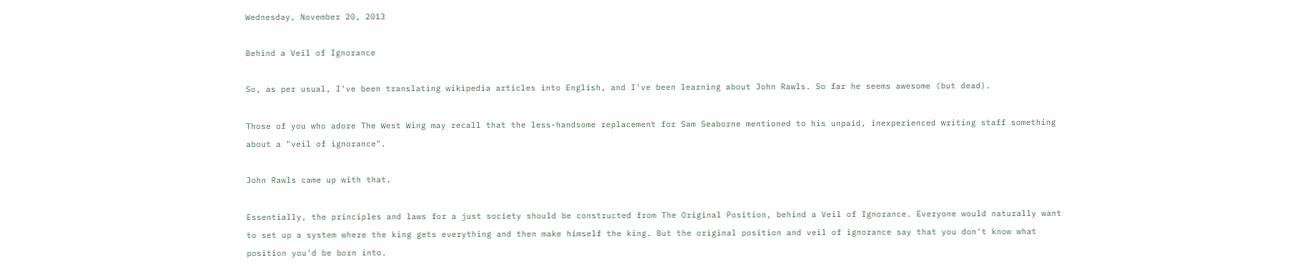Wednesday, November 20, 2013

Behind a Veil of Ignorance

So, as per usual, I've been translating wikipedia articles into English, and I've been learning about John Rawls. So far he seems awesome (but dead).

Those of you who adore The West Wing may recall that the less-handsome replacement for Sam Seaborne mentioned to his unpaid, inexperienced writing staff something about a "veil of ignorance".

John Rawls came up with that.

Essentially, the principles and laws for a just society should be constructed from The Original Position, behind a Veil of Ignorance. Everyone would naturally want to set up a system where the king gets everything and then make himself the king. But the original position and veil of ignorance say that you don't know what position you'd be born into.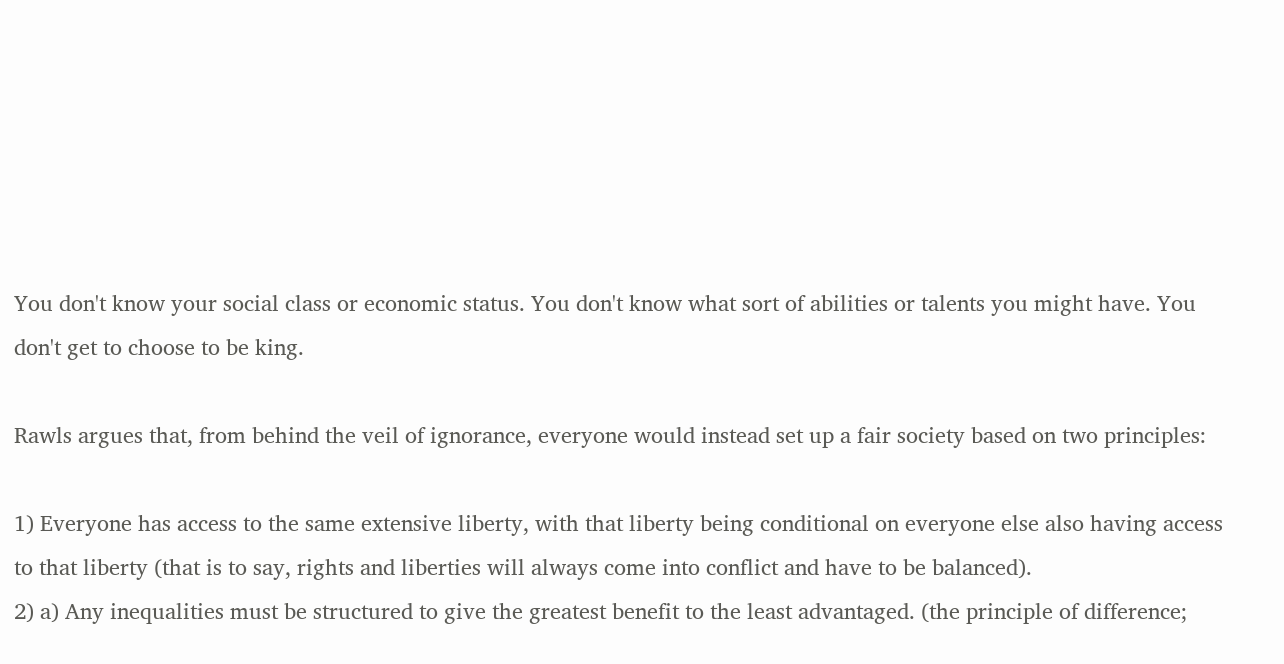You don't know your social class or economic status. You don't know what sort of abilities or talents you might have. You don't get to choose to be king.

Rawls argues that, from behind the veil of ignorance, everyone would instead set up a fair society based on two principles:

1) Everyone has access to the same extensive liberty, with that liberty being conditional on everyone else also having access to that liberty (that is to say, rights and liberties will always come into conflict and have to be balanced).
2) a) Any inequalities must be structured to give the greatest benefit to the least advantaged. (the principle of difference;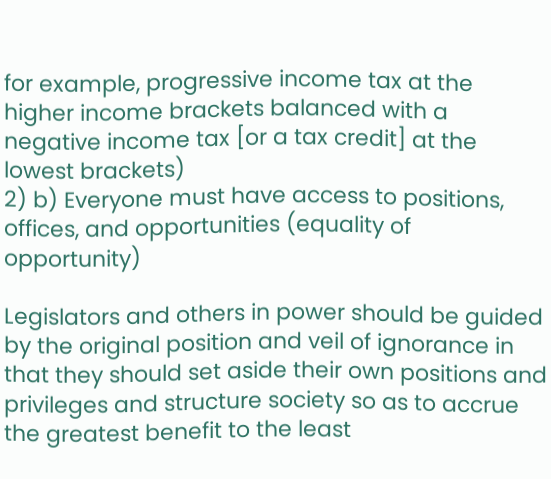for example, progressive income tax at the higher income brackets balanced with a negative income tax [or a tax credit] at the lowest brackets)
2) b) Everyone must have access to positions, offices, and opportunities (equality of opportunity)

Legislators and others in power should be guided by the original position and veil of ignorance in that they should set aside their own positions and privileges and structure society so as to accrue the greatest benefit to the least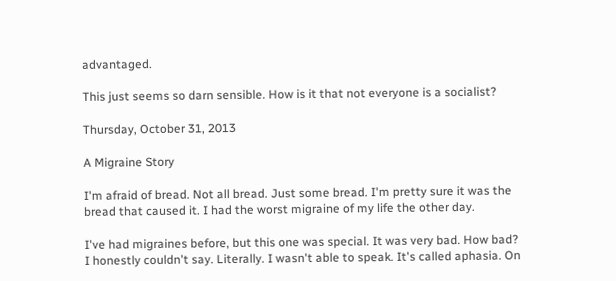advantaged.

This just seems so darn sensible. How is it that not everyone is a socialist?

Thursday, October 31, 2013

A Migraine Story

I'm afraid of bread. Not all bread. Just some bread. I'm pretty sure it was the bread that caused it. I had the worst migraine of my life the other day.

I've had migraines before, but this one was special. It was very bad. How bad? I honestly couldn't say. Literally. I wasn't able to speak. It's called aphasia. On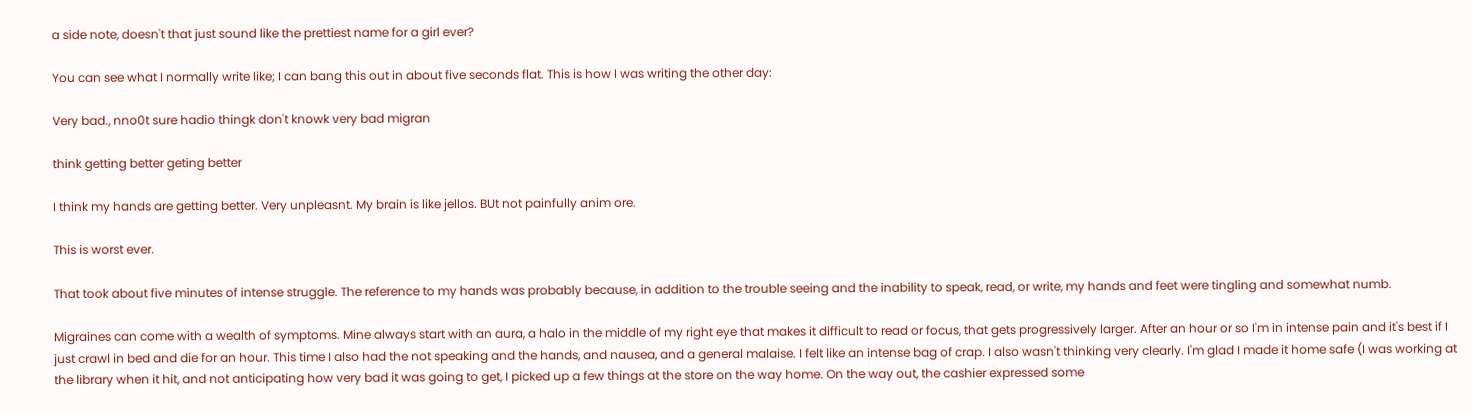a side note, doesn't that just sound like the prettiest name for a girl ever?

You can see what I normally write like; I can bang this out in about five seconds flat. This is how I was writing the other day:

Very bad., nno0t sure hadio thingk don't knowk very bad migran

think getting better geting better

I think my hands are getting better. Very unpleasnt. My brain is like jellos. BUt not painfully anim ore.

This is worst ever.

That took about five minutes of intense struggle. The reference to my hands was probably because, in addition to the trouble seeing and the inability to speak, read, or write, my hands and feet were tingling and somewhat numb.

Migraines can come with a wealth of symptoms. Mine always start with an aura, a halo in the middle of my right eye that makes it difficult to read or focus, that gets progressively larger. After an hour or so I'm in intense pain and it's best if I just crawl in bed and die for an hour. This time I also had the not speaking and the hands, and nausea, and a general malaise. I felt like an intense bag of crap. I also wasn't thinking very clearly. I'm glad I made it home safe (I was working at the library when it hit, and not anticipating how very bad it was going to get, I picked up a few things at the store on the way home. On the way out, the cashier expressed some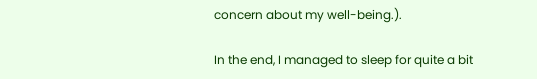concern about my well-being.).

In the end, I managed to sleep for quite a bit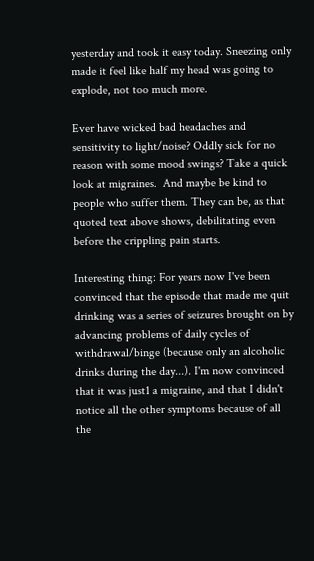yesterday and took it easy today. Sneezing only made it feel like half my head was going to explode, not too much more.

Ever have wicked bad headaches and sensitivity to light/noise? Oddly sick for no reason with some mood swings? Take a quick look at migraines.  And maybe be kind to people who suffer them. They can be, as that quoted text above shows, debilitating even before the crippling pain starts.

Interesting thing: For years now I've been convinced that the episode that made me quit drinking was a series of seizures brought on by advancing problems of daily cycles of withdrawal/binge (because only an alcoholic drinks during the day...). I'm now convinced that it was just1 a migraine, and that I didn't notice all the other symptoms because of all the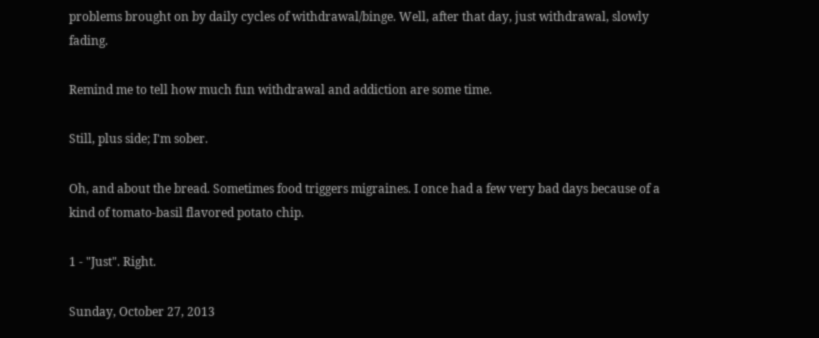problems brought on by daily cycles of withdrawal/binge. Well, after that day, just withdrawal, slowly fading.

Remind me to tell how much fun withdrawal and addiction are some time.

Still, plus side; I'm sober.

Oh, and about the bread. Sometimes food triggers migraines. I once had a few very bad days because of a kind of tomato-basil flavored potato chip.

1 - "Just". Right.

Sunday, October 27, 2013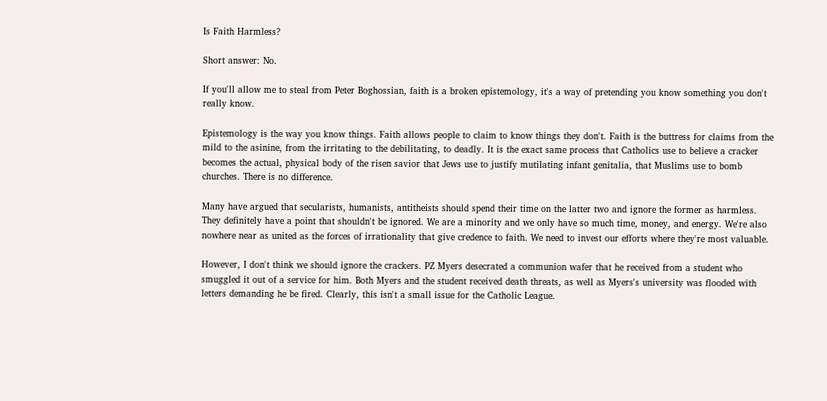Is Faith Harmless?

Short answer: No.

If you'll allow me to steal from Peter Boghossian, faith is a broken epistemology, it's a way of pretending you know something you don't really know.

Epistemology is the way you know things. Faith allows people to claim to know things they don't. Faith is the buttress for claims from the mild to the asinine, from the irritating to the debilitating, to deadly. It is the exact same process that Catholics use to believe a cracker becomes the actual, physical body of the risen savior that Jews use to justify mutilating infant genitalia, that Muslims use to bomb churches. There is no difference.

Many have argued that secularists, humanists, antitheists should spend their time on the latter two and ignore the former as harmless. They definitely have a point that shouldn't be ignored. We are a minority and we only have so much time, money, and energy. We're also nowhere near as united as the forces of irrationality that give credence to faith. We need to invest our efforts where they're most valuable.

However, I don't think we should ignore the crackers. PZ Myers desecrated a communion wafer that he received from a student who smuggled it out of a service for him. Both Myers and the student received death threats, as well as Myers's university was flooded with letters demanding he be fired. Clearly, this isn't a small issue for the Catholic League.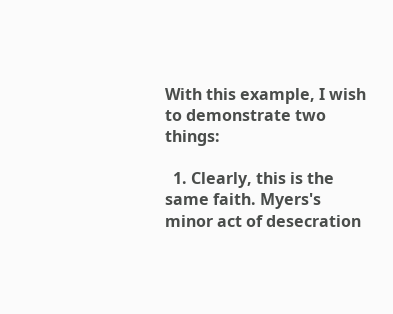With this example, I wish to demonstrate two things:

  1. Clearly, this is the same faith. Myers's minor act of desecration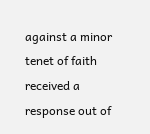against a minor tenet of faith received a response out of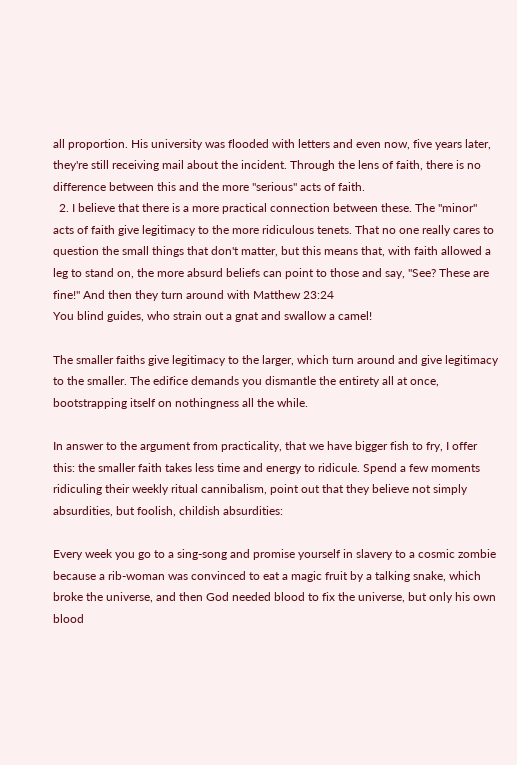all proportion. His university was flooded with letters and even now, five years later, they're still receiving mail about the incident. Through the lens of faith, there is no difference between this and the more "serious" acts of faith.
  2. I believe that there is a more practical connection between these. The "minor" acts of faith give legitimacy to the more ridiculous tenets. That no one really cares to question the small things that don't matter, but this means that, with faith allowed a leg to stand on, the more absurd beliefs can point to those and say, "See? These are fine!" And then they turn around with Matthew 23:24
You blind guides, who strain out a gnat and swallow a camel!

The smaller faiths give legitimacy to the larger, which turn around and give legitimacy to the smaller. The edifice demands you dismantle the entirety all at once, bootstrapping itself on nothingness all the while.

In answer to the argument from practicality, that we have bigger fish to fry, I offer this: the smaller faith takes less time and energy to ridicule. Spend a few moments ridiculing their weekly ritual cannibalism, point out that they believe not simply absurdities, but foolish, childish absurdities:

Every week you go to a sing-song and promise yourself in slavery to a cosmic zombie because a rib-woman was convinced to eat a magic fruit by a talking snake, which broke the universe, and then God needed blood to fix the universe, but only his own blood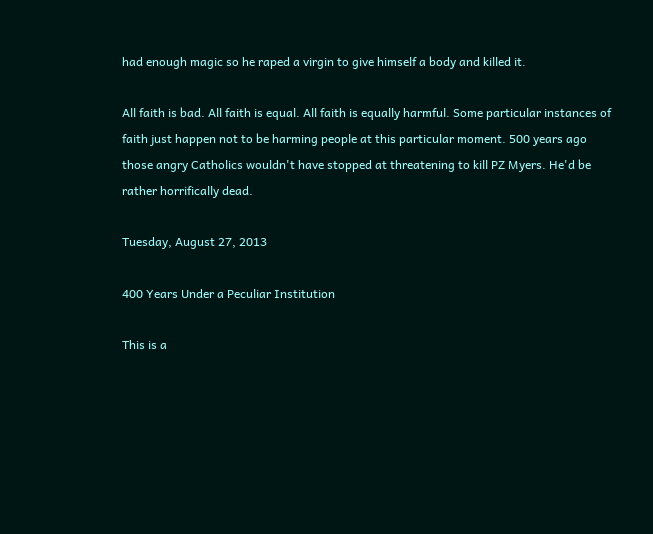had enough magic so he raped a virgin to give himself a body and killed it.

All faith is bad. All faith is equal. All faith is equally harmful. Some particular instances of faith just happen not to be harming people at this particular moment. 500 years ago those angry Catholics wouldn't have stopped at threatening to kill PZ Myers. He'd be rather horrifically dead.

Tuesday, August 27, 2013

400 Years Under a Peculiar Institution

This is a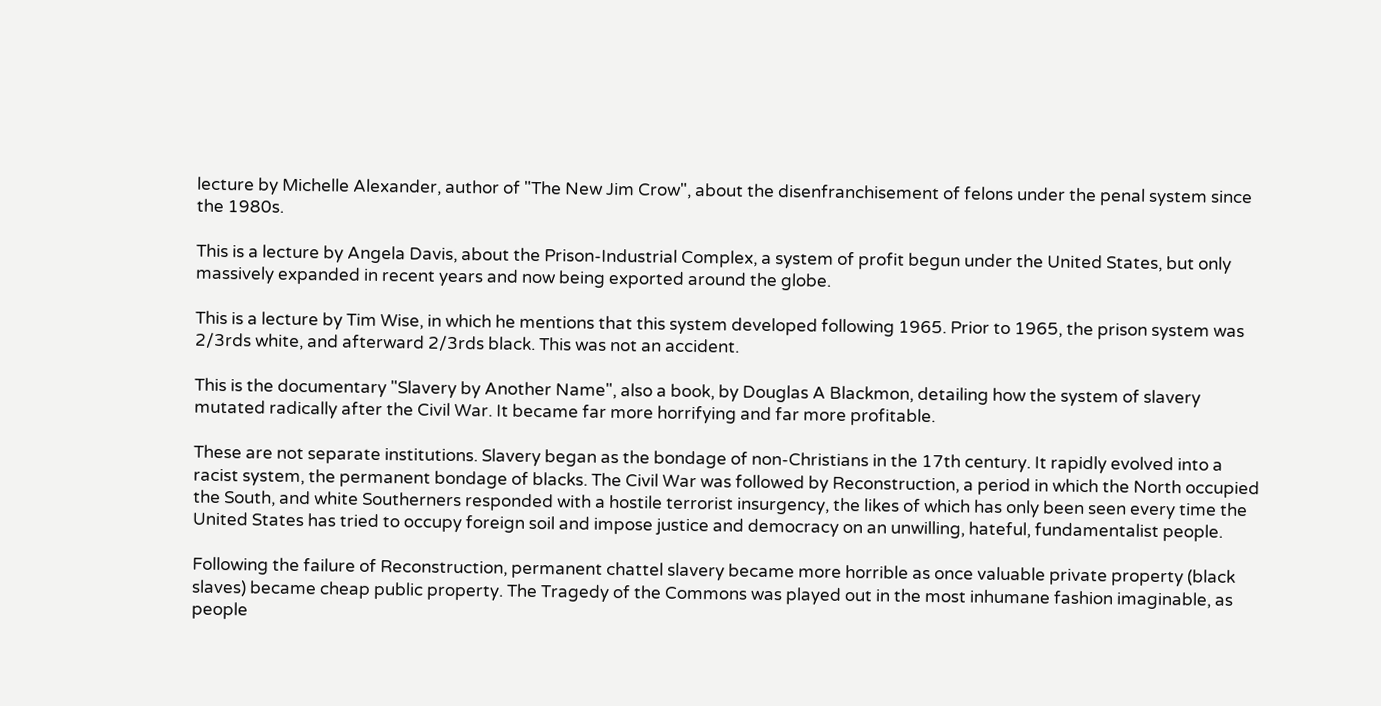lecture by Michelle Alexander, author of "The New Jim Crow", about the disenfranchisement of felons under the penal system since the 1980s.

This is a lecture by Angela Davis, about the Prison-Industrial Complex, a system of profit begun under the United States, but only massively expanded in recent years and now being exported around the globe.

This is a lecture by Tim Wise, in which he mentions that this system developed following 1965. Prior to 1965, the prison system was 2/3rds white, and afterward 2/3rds black. This was not an accident.

This is the documentary "Slavery by Another Name", also a book, by Douglas A Blackmon, detailing how the system of slavery mutated radically after the Civil War. It became far more horrifying and far more profitable.

These are not separate institutions. Slavery began as the bondage of non-Christians in the 17th century. It rapidly evolved into a racist system, the permanent bondage of blacks. The Civil War was followed by Reconstruction, a period in which the North occupied the South, and white Southerners responded with a hostile terrorist insurgency, the likes of which has only been seen every time the United States has tried to occupy foreign soil and impose justice and democracy on an unwilling, hateful, fundamentalist people.

Following the failure of Reconstruction, permanent chattel slavery became more horrible as once valuable private property (black slaves) became cheap public property. The Tragedy of the Commons was played out in the most inhumane fashion imaginable, as people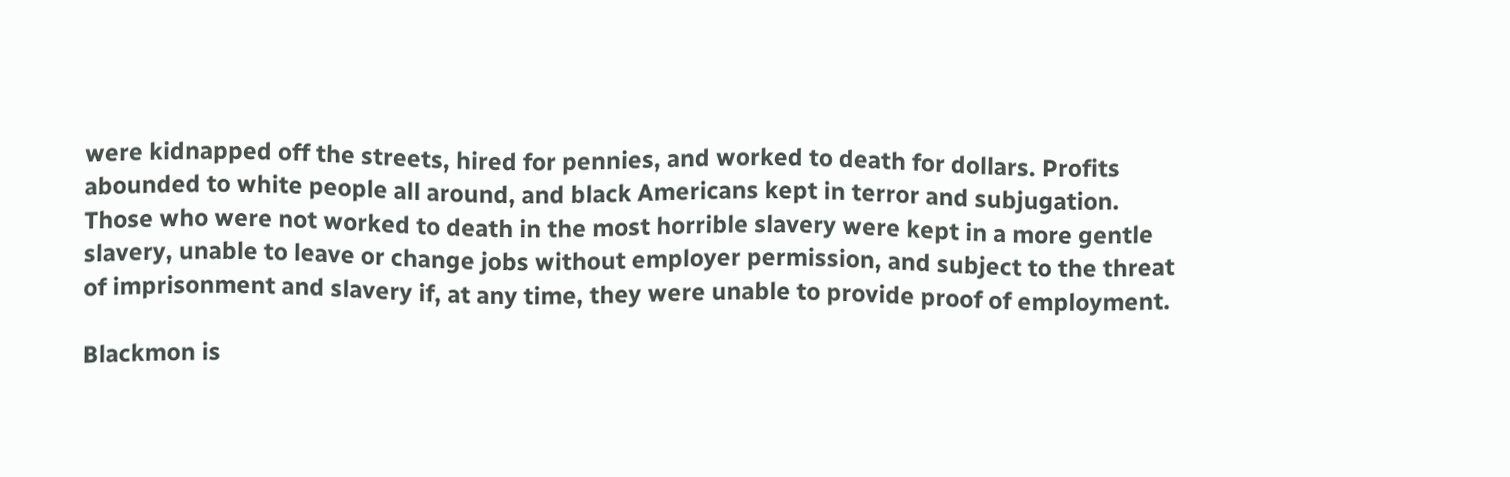were kidnapped off the streets, hired for pennies, and worked to death for dollars. Profits abounded to white people all around, and black Americans kept in terror and subjugation. Those who were not worked to death in the most horrible slavery were kept in a more gentle slavery, unable to leave or change jobs without employer permission, and subject to the threat of imprisonment and slavery if, at any time, they were unable to provide proof of employment.

Blackmon is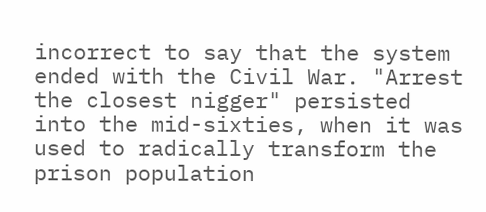incorrect to say that the system ended with the Civil War. "Arrest the closest nigger" persisted into the mid-sixties, when it was used to radically transform the prison population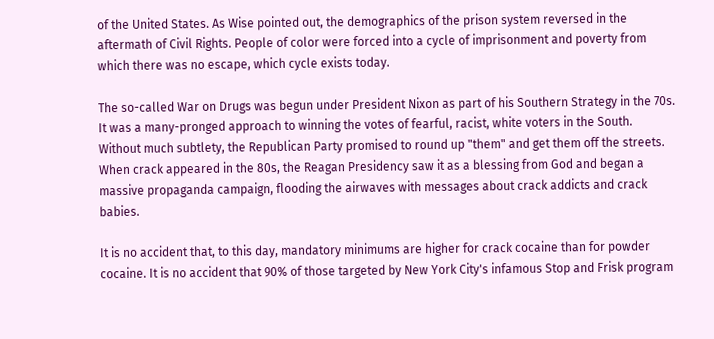of the United States. As Wise pointed out, the demographics of the prison system reversed in the aftermath of Civil Rights. People of color were forced into a cycle of imprisonment and poverty from which there was no escape, which cycle exists today.

The so-called War on Drugs was begun under President Nixon as part of his Southern Strategy in the 70s. It was a many-pronged approach to winning the votes of fearful, racist, white voters in the South. Without much subtlety, the Republican Party promised to round up "them" and get them off the streets. When crack appeared in the 80s, the Reagan Presidency saw it as a blessing from God and began a massive propaganda campaign, flooding the airwaves with messages about crack addicts and crack babies.

It is no accident that, to this day, mandatory minimums are higher for crack cocaine than for powder cocaine. It is no accident that 90% of those targeted by New York City's infamous Stop and Frisk program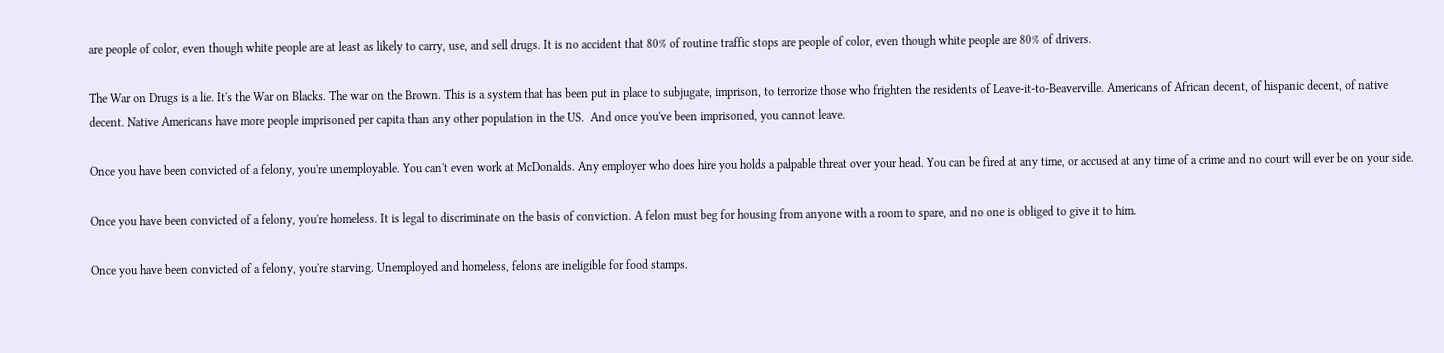are people of color, even though white people are at least as likely to carry, use, and sell drugs. It is no accident that 80% of routine traffic stops are people of color, even though white people are 80% of drivers.

The War on Drugs is a lie. It's the War on Blacks. The war on the Brown. This is a system that has been put in place to subjugate, imprison, to terrorize those who frighten the residents of Leave-it-to-Beaverville. Americans of African decent, of hispanic decent, of native decent. Native Americans have more people imprisoned per capita than any other population in the US.  And once you've been imprisoned, you cannot leave.

Once you have been convicted of a felony, you're unemployable. You can't even work at McDonalds. Any employer who does hire you holds a palpable threat over your head. You can be fired at any time, or accused at any time of a crime and no court will ever be on your side.

Once you have been convicted of a felony, you're homeless. It is legal to discriminate on the basis of conviction. A felon must beg for housing from anyone with a room to spare, and no one is obliged to give it to him.

Once you have been convicted of a felony, you're starving. Unemployed and homeless, felons are ineligible for food stamps.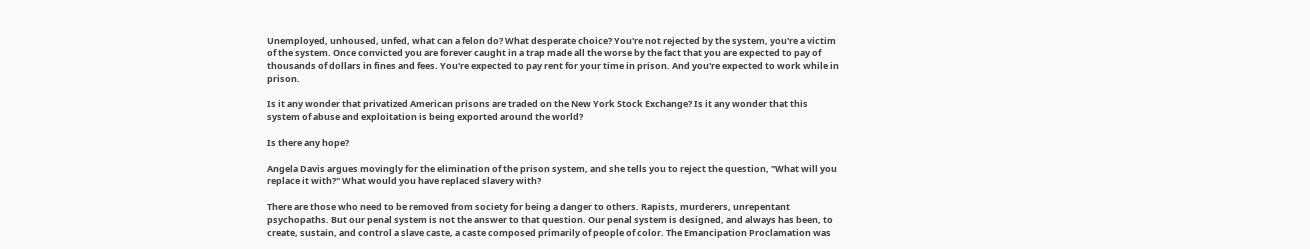Unemployed, unhoused, unfed, what can a felon do? What desperate choice? You're not rejected by the system, you're a victim of the system. Once convicted you are forever caught in a trap made all the worse by the fact that you are expected to pay of thousands of dollars in fines and fees. You're expected to pay rent for your time in prison. And you're expected to work while in prison.

Is it any wonder that privatized American prisons are traded on the New York Stock Exchange? Is it any wonder that this system of abuse and exploitation is being exported around the world?

Is there any hope?

Angela Davis argues movingly for the elimination of the prison system, and she tells you to reject the question, "What will you replace it with?" What would you have replaced slavery with?

There are those who need to be removed from society for being a danger to others. Rapists, murderers, unrepentant psychopaths. But our penal system is not the answer to that question. Our penal system is designed, and always has been, to create, sustain, and control a slave caste, a caste composed primarily of people of color. The Emancipation Proclamation was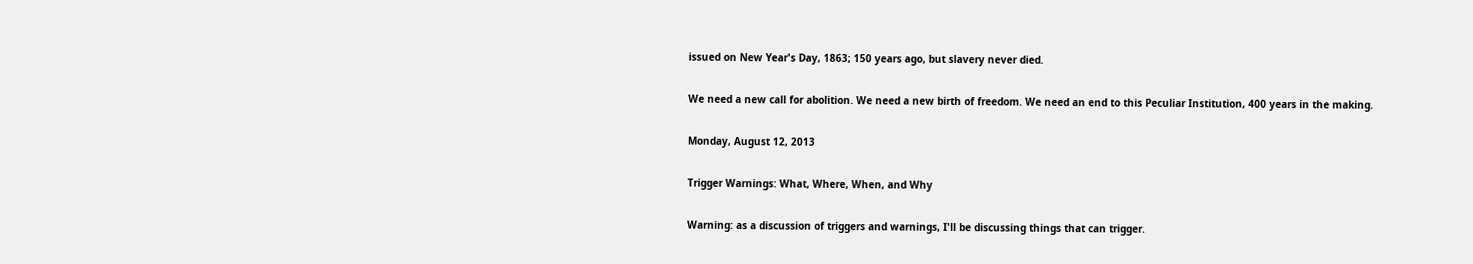issued on New Year's Day, 1863; 150 years ago, but slavery never died.

We need a new call for abolition. We need a new birth of freedom. We need an end to this Peculiar Institution, 400 years in the making.

Monday, August 12, 2013

Trigger Warnings: What, Where, When, and Why

Warning: as a discussion of triggers and warnings, I'll be discussing things that can trigger.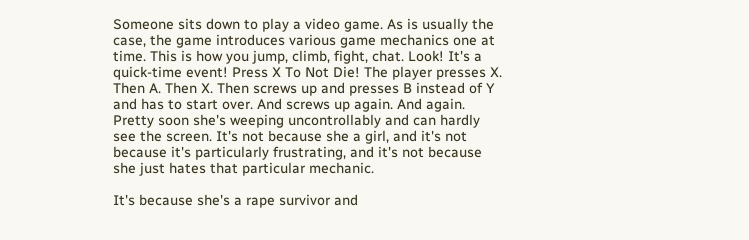Someone sits down to play a video game. As is usually the case, the game introduces various game mechanics one at time. This is how you jump, climb, fight, chat. Look! It's a quick-time event! Press X To Not Die! The player presses X. Then A. Then X. Then screws up and presses B instead of Y and has to start over. And screws up again. And again. Pretty soon she's weeping uncontrollably and can hardly see the screen. It's not because she a girl, and it's not because it's particularly frustrating, and it's not because she just hates that particular mechanic.

It's because she's a rape survivor and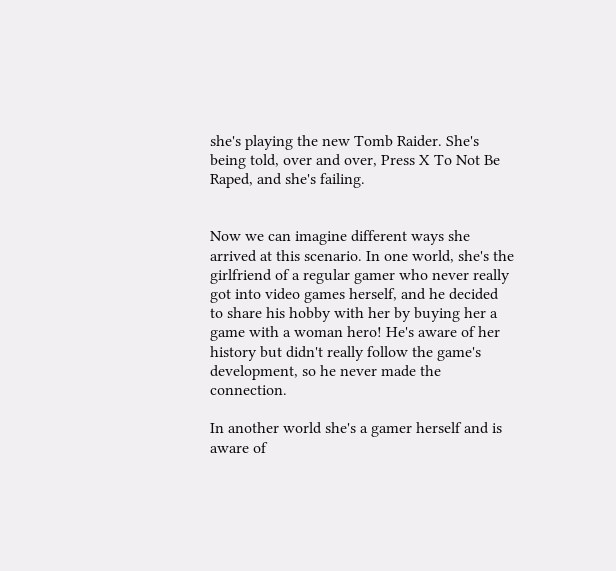she's playing the new Tomb Raider. She's being told, over and over, Press X To Not Be Raped, and she's failing.


Now we can imagine different ways she arrived at this scenario. In one world, she's the girlfriend of a regular gamer who never really got into video games herself, and he decided to share his hobby with her by buying her a game with a woman hero! He's aware of her history but didn't really follow the game's development, so he never made the connection.

In another world she's a gamer herself and is aware of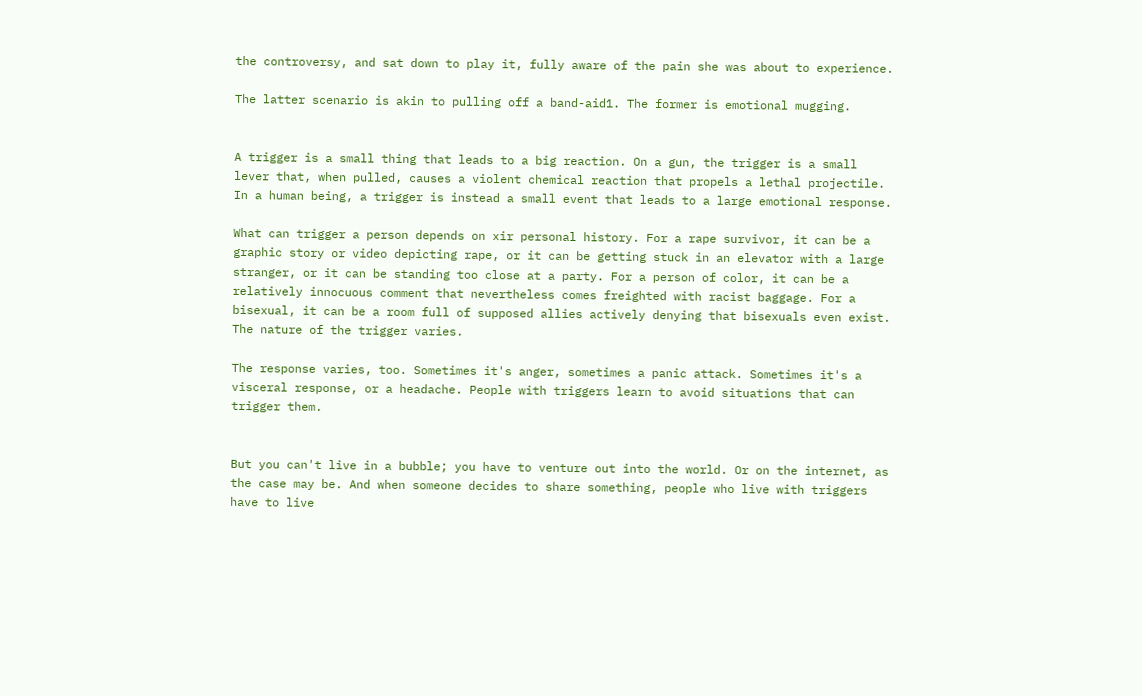the controversy, and sat down to play it, fully aware of the pain she was about to experience.

The latter scenario is akin to pulling off a band-aid1. The former is emotional mugging.


A trigger is a small thing that leads to a big reaction. On a gun, the trigger is a small lever that, when pulled, causes a violent chemical reaction that propels a lethal projectile. In a human being, a trigger is instead a small event that leads to a large emotional response.

What can trigger a person depends on xir personal history. For a rape survivor, it can be a graphic story or video depicting rape, or it can be getting stuck in an elevator with a large stranger, or it can be standing too close at a party. For a person of color, it can be a relatively innocuous comment that nevertheless comes freighted with racist baggage. For a bisexual, it can be a room full of supposed allies actively denying that bisexuals even exist. The nature of the trigger varies.

The response varies, too. Sometimes it's anger, sometimes a panic attack. Sometimes it's a visceral response, or a headache. People with triggers learn to avoid situations that can trigger them.


But you can't live in a bubble; you have to venture out into the world. Or on the internet, as the case may be. And when someone decides to share something, people who live with triggers have to live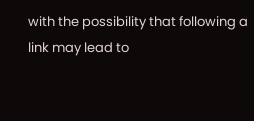with the possibility that following a link may lead to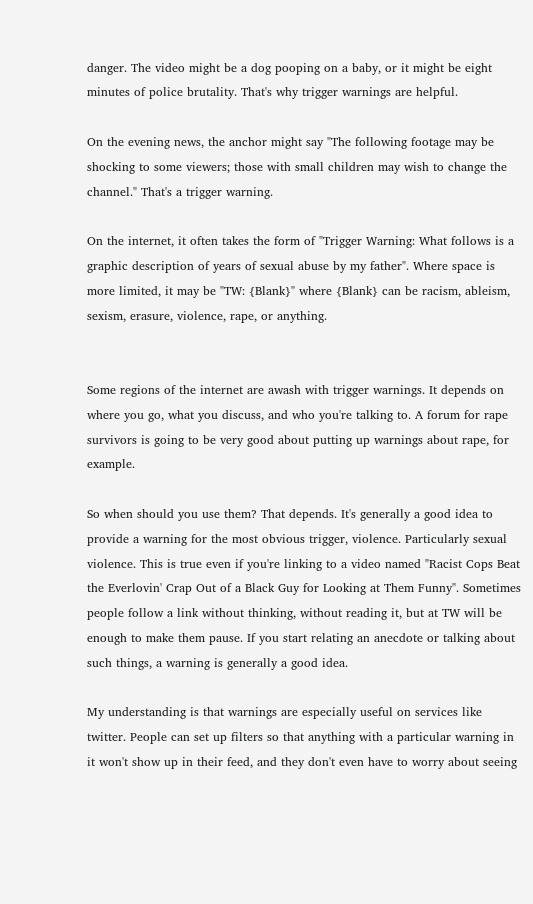danger. The video might be a dog pooping on a baby, or it might be eight minutes of police brutality. That's why trigger warnings are helpful.

On the evening news, the anchor might say "The following footage may be shocking to some viewers; those with small children may wish to change the channel." That's a trigger warning.

On the internet, it often takes the form of "Trigger Warning: What follows is a graphic description of years of sexual abuse by my father". Where space is more limited, it may be "TW: {Blank}" where {Blank} can be racism, ableism, sexism, erasure, violence, rape, or anything.


Some regions of the internet are awash with trigger warnings. It depends on where you go, what you discuss, and who you're talking to. A forum for rape survivors is going to be very good about putting up warnings about rape, for example.

So when should you use them? That depends. It's generally a good idea to provide a warning for the most obvious trigger, violence. Particularly sexual violence. This is true even if you're linking to a video named "Racist Cops Beat the Everlovin' Crap Out of a Black Guy for Looking at Them Funny". Sometimes people follow a link without thinking, without reading it, but at TW will be enough to make them pause. If you start relating an anecdote or talking about such things, a warning is generally a good idea.

My understanding is that warnings are especially useful on services like twitter. People can set up filters so that anything with a particular warning in it won't show up in their feed, and they don't even have to worry about seeing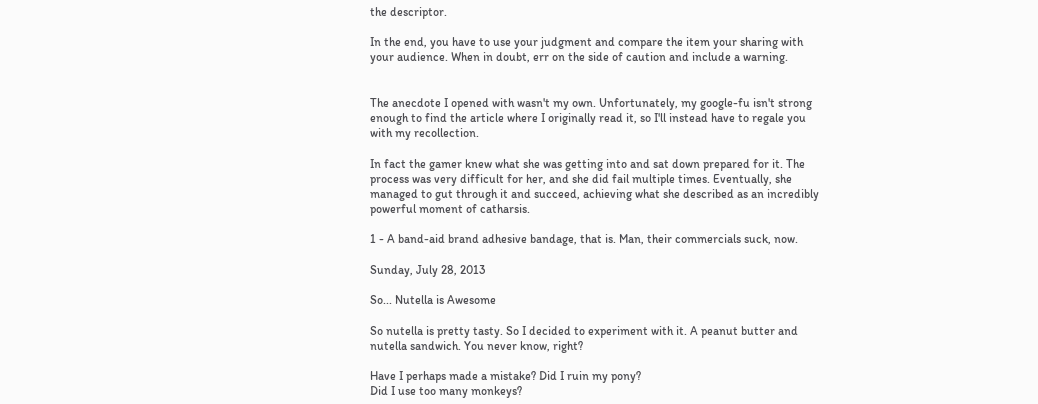the descriptor.

In the end, you have to use your judgment and compare the item your sharing with your audience. When in doubt, err on the side of caution and include a warning.


The anecdote I opened with wasn't my own. Unfortunately, my google-fu isn't strong enough to find the article where I originally read it, so I'll instead have to regale you with my recollection.

In fact the gamer knew what she was getting into and sat down prepared for it. The process was very difficult for her, and she did fail multiple times. Eventually, she managed to gut through it and succeed, achieving what she described as an incredibly powerful moment of catharsis.

1 - A band-aid brand adhesive bandage, that is. Man, their commercials suck, now.

Sunday, July 28, 2013

So... Nutella is Awesome

So nutella is pretty tasty. So I decided to experiment with it. A peanut butter and nutella sandwich. You never know, right?

Have I perhaps made a mistake? Did I ruin my pony?
Did I use too many monkeys?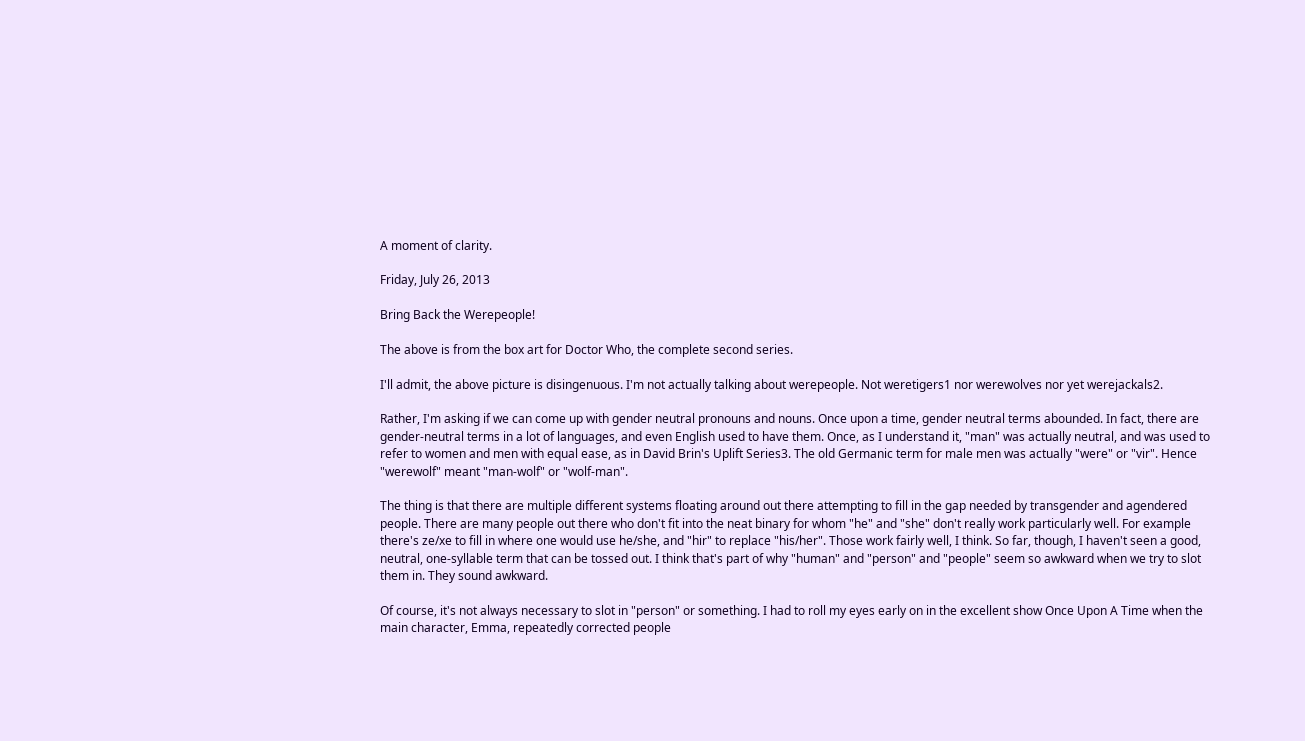A moment of clarity.

Friday, July 26, 2013

Bring Back the Werepeople!

The above is from the box art for Doctor Who, the complete second series.

I'll admit, the above picture is disingenuous. I'm not actually talking about werepeople. Not weretigers1 nor werewolves nor yet werejackals2.

Rather, I'm asking if we can come up with gender neutral pronouns and nouns. Once upon a time, gender neutral terms abounded. In fact, there are gender-neutral terms in a lot of languages, and even English used to have them. Once, as I understand it, "man" was actually neutral, and was used to refer to women and men with equal ease, as in David Brin's Uplift Series3. The old Germanic term for male men was actually "were" or "vir". Hence "werewolf" meant "man-wolf" or "wolf-man".

The thing is that there are multiple different systems floating around out there attempting to fill in the gap needed by transgender and agendered people. There are many people out there who don't fit into the neat binary for whom "he" and "she" don't really work particularly well. For example there's ze/xe to fill in where one would use he/she, and "hir" to replace "his/her". Those work fairly well, I think. So far, though, I haven't seen a good, neutral, one-syllable term that can be tossed out. I think that's part of why "human" and "person" and "people" seem so awkward when we try to slot them in. They sound awkward.

Of course, it's not always necessary to slot in "person" or something. I had to roll my eyes early on in the excellent show Once Upon A Time when the main character, Emma, repeatedly corrected people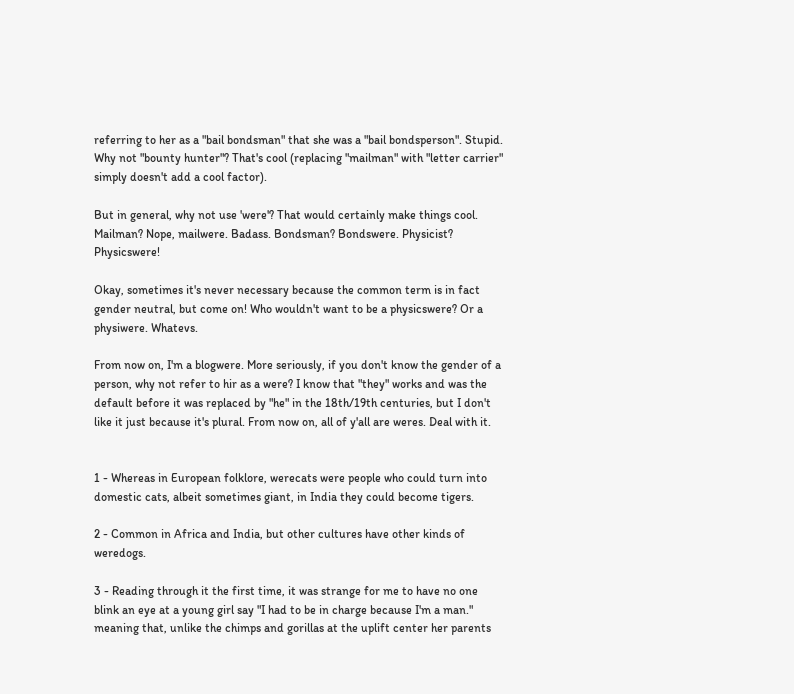referring to her as a "bail bondsman" that she was a "bail bondsperson". Stupid. Why not "bounty hunter"? That's cool (replacing "mailman" with "letter carrier" simply doesn't add a cool factor).

But in general, why not use 'were'? That would certainly make things cool. Mailman? Nope, mailwere. Badass. Bondsman? Bondswere. Physicist? Physicswere!

Okay, sometimes it's never necessary because the common term is in fact gender neutral, but come on! Who wouldn't want to be a physicswere? Or a physiwere. Whatevs.

From now on, I'm a blogwere. More seriously, if you don't know the gender of a person, why not refer to hir as a were? I know that "they" works and was the default before it was replaced by "he" in the 18th/19th centuries, but I don't like it just because it's plural. From now on, all of y'all are weres. Deal with it.


1 - Whereas in European folklore, werecats were people who could turn into domestic cats, albeit sometimes giant, in India they could become tigers.

2 - Common in Africa and India, but other cultures have other kinds of weredogs.

3 - Reading through it the first time, it was strange for me to have no one blink an eye at a young girl say "I had to be in charge because I'm a man." meaning that, unlike the chimps and gorillas at the uplift center her parents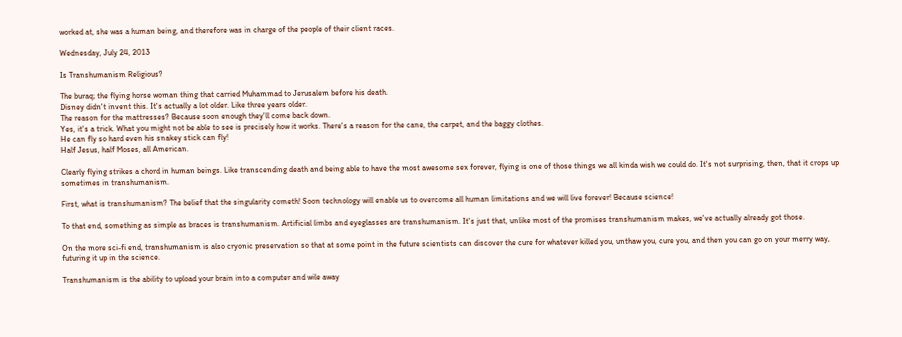worked at, she was a human being, and therefore was in charge of the people of their client races.

Wednesday, July 24, 2013

Is Transhumanism Religious?

The buraq; the flying horse woman thing that carried Muhammad to Jerusalem before his death.
Disney didn't invent this. It's actually a lot older. Like three years older.
The reason for the mattresses? Because soon enough they'll come back down.
Yes, it's a trick. What you might not be able to see is precisely how it works. There's a reason for the cane, the carpet, and the baggy clothes.
He can fly so hard even his snakey stick can fly!
Half Jesus, half Moses, all American.

Clearly flying strikes a chord in human beings. Like transcending death and being able to have the most awesome sex forever, flying is one of those things we all kinda wish we could do. It's not surprising, then, that it crops up sometimes in transhumanism.

First, what is transhumanism? The belief that the singularity cometh! Soon technology will enable us to overcome all human limitations and we will live forever! Because science!

To that end, something as simple as braces is transhumanism. Artificial limbs and eyeglasses are transhumanism. It's just that, unlike most of the promises transhumanism makes, we've actually already got those.

On the more sci-fi end, transhumanism is also cryonic preservation so that at some point in the future scientists can discover the cure for whatever killed you, unthaw you, cure you, and then you can go on your merry way, futuring it up in the science.

Transhumanism is the ability to upload your brain into a computer and wile away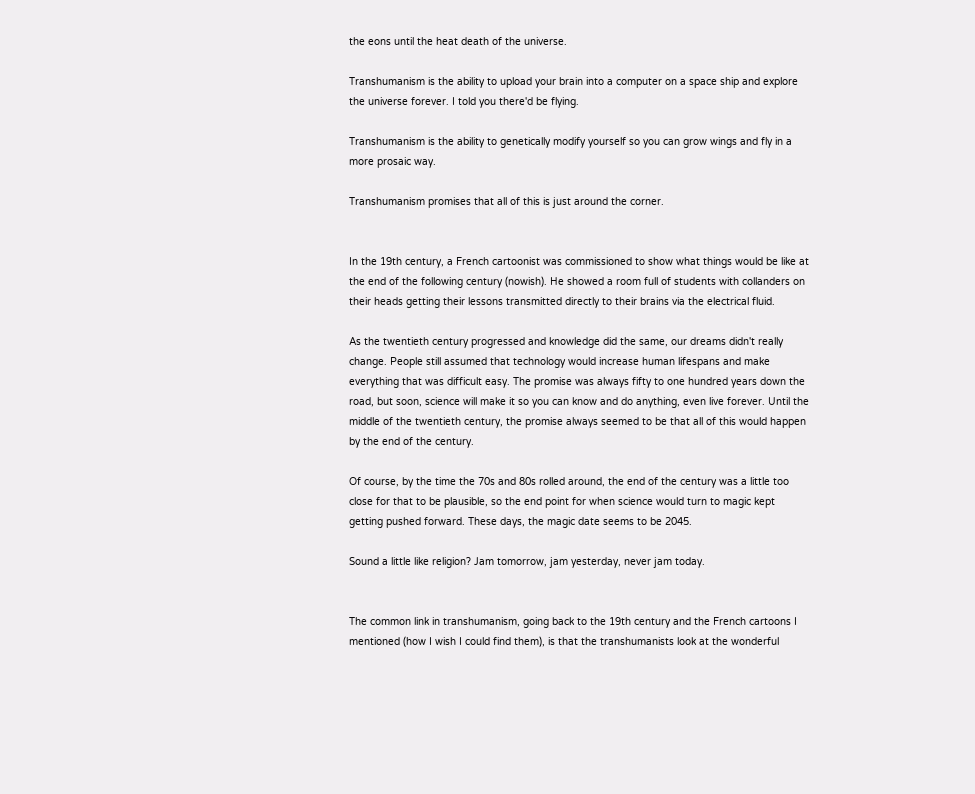the eons until the heat death of the universe.

Transhumanism is the ability to upload your brain into a computer on a space ship and explore the universe forever. I told you there'd be flying.

Transhumanism is the ability to genetically modify yourself so you can grow wings and fly in a more prosaic way.

Transhumanism promises that all of this is just around the corner.


In the 19th century, a French cartoonist was commissioned to show what things would be like at the end of the following century (nowish). He showed a room full of students with collanders on their heads getting their lessons transmitted directly to their brains via the electrical fluid.

As the twentieth century progressed and knowledge did the same, our dreams didn't really change. People still assumed that technology would increase human lifespans and make everything that was difficult easy. The promise was always fifty to one hundred years down the road, but soon, science will make it so you can know and do anything, even live forever. Until the middle of the twentieth century, the promise always seemed to be that all of this would happen by the end of the century.

Of course, by the time the 70s and 80s rolled around, the end of the century was a little too close for that to be plausible, so the end point for when science would turn to magic kept getting pushed forward. These days, the magic date seems to be 2045.

Sound a little like religion? Jam tomorrow, jam yesterday, never jam today.


The common link in transhumanism, going back to the 19th century and the French cartoons I mentioned (how I wish I could find them), is that the transhumanists look at the wonderful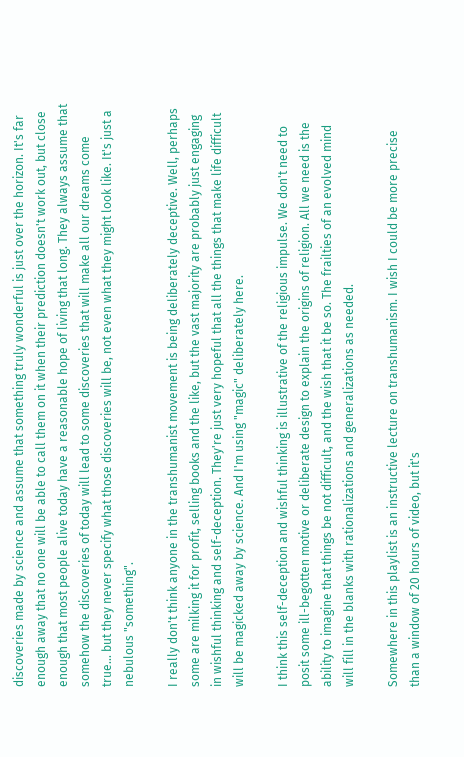discoveries made by science and assume that something truly wonderful is just over the horizon. It's far enough away that no one will be able to call them on it when their prediction doesn't work out, but close enough that most people alive today have a reasonable hope of living that long. They always assume that somehow the discoveries of today will lead to some discoveries that will make all our dreams come true... but they never specify what those discoveries will be, not even what they might look like. It's just a nebulous "something".

I really don't think anyone in the transhumanist movement is being deliberately deceptive. Well, perhaps some are milking it for profit, selling books and the like, but the vast majority are probably just engaging in wishful thinking and self-deception. They're just very hopeful that all the things that make life difficult will be magicked away by science. And I'm using "magic" deliberately here.

I think this self-deception and wishful thinking is illustrative of the religious impulse. We don't need to posit some ill-begotten motive or deliberate design to explain the origins of religion. All we need is the ability to imagine that things be not difficult, and the wish that it be so. The frailties of an evolved mind will fill in the blanks with rationalizations and generalizations as needed.

Somewhere in this playlist is an instructive lecture on transhumanism. I wish I could be more precise than a window of 20 hours of video, but it's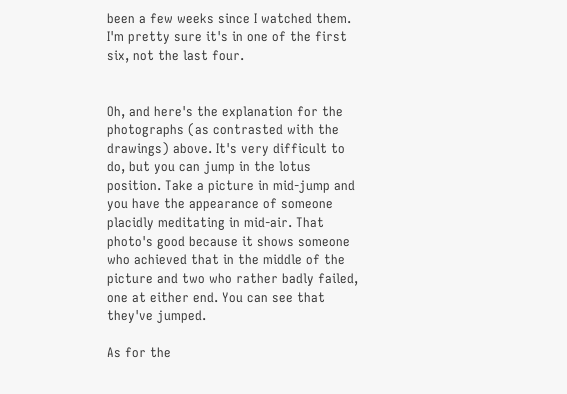been a few weeks since I watched them. I'm pretty sure it's in one of the first six, not the last four.


Oh, and here's the explanation for the photographs (as contrasted with the drawings) above. It's very difficult to do, but you can jump in the lotus position. Take a picture in mid-jump and you have the appearance of someone placidly meditating in mid-air. That photo's good because it shows someone who achieved that in the middle of the picture and two who rather badly failed, one at either end. You can see that they've jumped.

As for the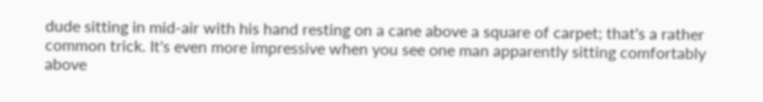dude sitting in mid-air with his hand resting on a cane above a square of carpet; that's a rather common trick. It's even more impressive when you see one man apparently sitting comfortably above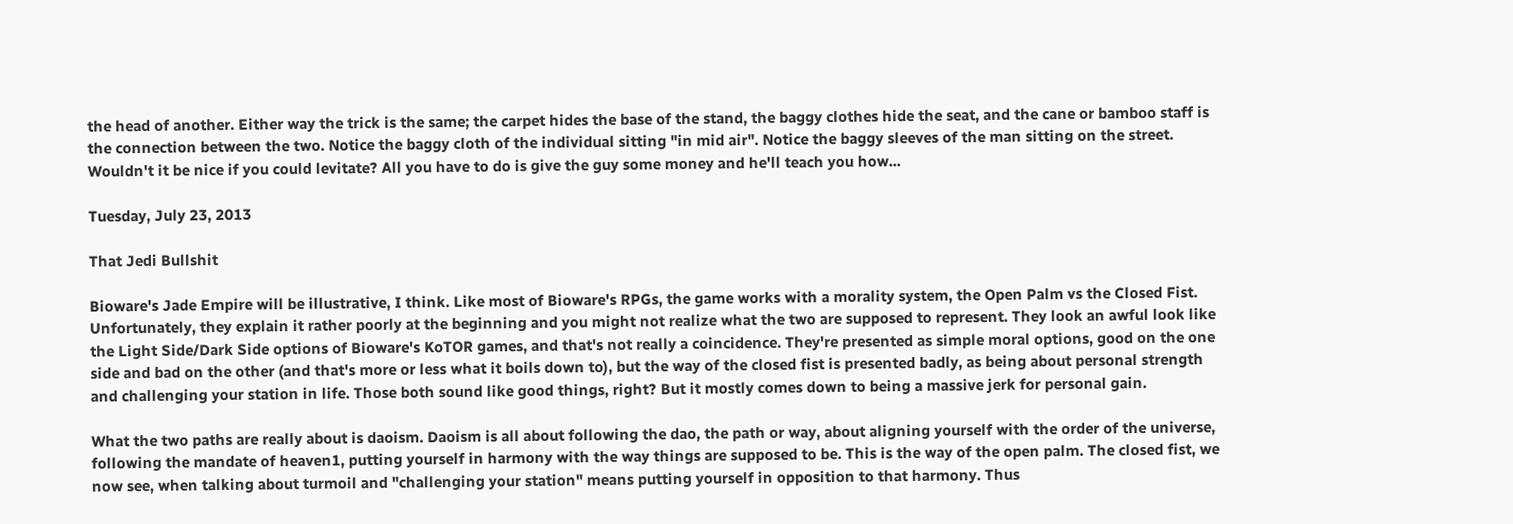the head of another. Either way the trick is the same; the carpet hides the base of the stand, the baggy clothes hide the seat, and the cane or bamboo staff is the connection between the two. Notice the baggy cloth of the individual sitting "in mid air". Notice the baggy sleeves of the man sitting on the street. Wouldn't it be nice if you could levitate? All you have to do is give the guy some money and he'll teach you how...

Tuesday, July 23, 2013

That Jedi Bullshit

Bioware's Jade Empire will be illustrative, I think. Like most of Bioware's RPGs, the game works with a morality system, the Open Palm vs the Closed Fist. Unfortunately, they explain it rather poorly at the beginning and you might not realize what the two are supposed to represent. They look an awful look like the Light Side/Dark Side options of Bioware's KoTOR games, and that's not really a coincidence. They're presented as simple moral options, good on the one side and bad on the other (and that's more or less what it boils down to), but the way of the closed fist is presented badly, as being about personal strength and challenging your station in life. Those both sound like good things, right? But it mostly comes down to being a massive jerk for personal gain.

What the two paths are really about is daoism. Daoism is all about following the dao, the path or way, about aligning yourself with the order of the universe, following the mandate of heaven1, putting yourself in harmony with the way things are supposed to be. This is the way of the open palm. The closed fist, we now see, when talking about turmoil and "challenging your station" means putting yourself in opposition to that harmony. Thus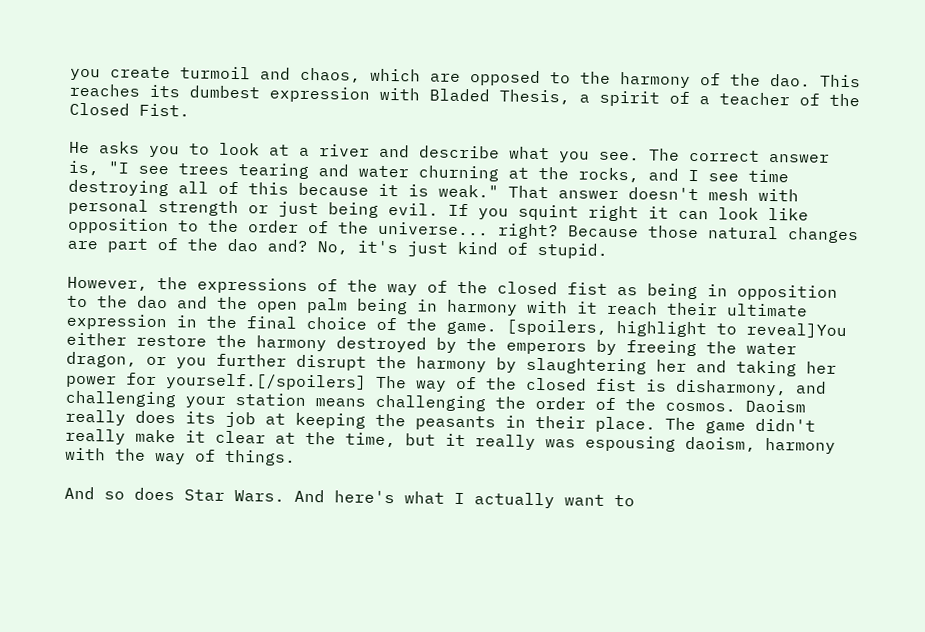you create turmoil and chaos, which are opposed to the harmony of the dao. This reaches its dumbest expression with Bladed Thesis, a spirit of a teacher of the Closed Fist.

He asks you to look at a river and describe what you see. The correct answer is, "I see trees tearing and water churning at the rocks, and I see time destroying all of this because it is weak." That answer doesn't mesh with personal strength or just being evil. If you squint right it can look like opposition to the order of the universe... right? Because those natural changes are part of the dao and? No, it's just kind of stupid.

However, the expressions of the way of the closed fist as being in opposition to the dao and the open palm being in harmony with it reach their ultimate expression in the final choice of the game. [spoilers, highlight to reveal]You either restore the harmony destroyed by the emperors by freeing the water dragon, or you further disrupt the harmony by slaughtering her and taking her power for yourself.[/spoilers] The way of the closed fist is disharmony, and challenging your station means challenging the order of the cosmos. Daoism really does its job at keeping the peasants in their place. The game didn't really make it clear at the time, but it really was espousing daoism, harmony with the way of things.

And so does Star Wars. And here's what I actually want to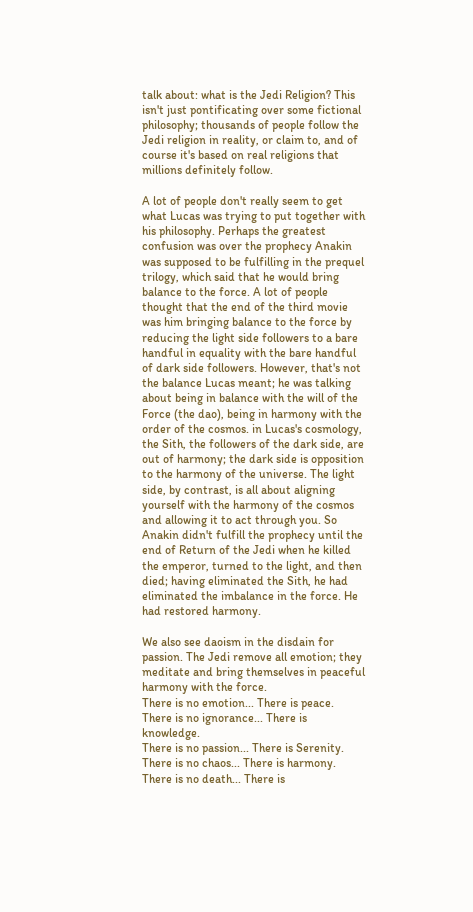talk about: what is the Jedi Religion? This isn't just pontificating over some fictional philosophy; thousands of people follow the Jedi religion in reality, or claim to, and of course it's based on real religions that millions definitely follow.

A lot of people don't really seem to get what Lucas was trying to put together with his philosophy. Perhaps the greatest confusion was over the prophecy Anakin was supposed to be fulfilling in the prequel trilogy, which said that he would bring balance to the force. A lot of people thought that the end of the third movie was him bringing balance to the force by reducing the light side followers to a bare handful in equality with the bare handful of dark side followers. However, that's not the balance Lucas meant; he was talking about being in balance with the will of the Force (the dao), being in harmony with the order of the cosmos. in Lucas's cosmology, the Sith, the followers of the dark side, are out of harmony; the dark side is opposition to the harmony of the universe. The light side, by contrast, is all about aligning yourself with the harmony of the cosmos and allowing it to act through you. So Anakin didn't fulfill the prophecy until the end of Return of the Jedi when he killed the emperor, turned to the light, and then died; having eliminated the Sith, he had eliminated the imbalance in the force. He had restored harmony.

We also see daoism in the disdain for passion. The Jedi remove all emotion; they meditate and bring themselves in peaceful harmony with the force.
There is no emotion... There is peace.
There is no ignorance... There is knowledge.
There is no passion... There is Serenity.
There is no chaos... There is harmony.
There is no death... There is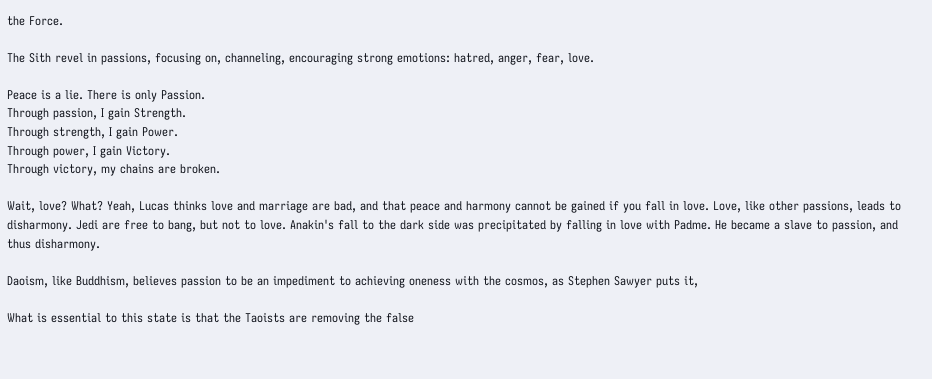the Force.

The Sith revel in passions, focusing on, channeling, encouraging strong emotions: hatred, anger, fear, love.

Peace is a lie. There is only Passion.
Through passion, I gain Strength.
Through strength, I gain Power.
Through power, I gain Victory.
Through victory, my chains are broken.

Wait, love? What? Yeah, Lucas thinks love and marriage are bad, and that peace and harmony cannot be gained if you fall in love. Love, like other passions, leads to disharmony. Jedi are free to bang, but not to love. Anakin's fall to the dark side was precipitated by falling in love with Padme. He became a slave to passion, and thus disharmony.

Daoism, like Buddhism, believes passion to be an impediment to achieving oneness with the cosmos, as Stephen Sawyer puts it,

What is essential to this state is that the Taoists are removing the false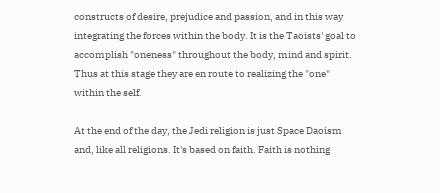constructs of desire, prejudice and passion, and in this way integrating the forces within the body. It is the Taoists' goal to accomplish "oneness" throughout the body, mind and spirit. Thus at this stage they are en route to realizing the "one" within the self.

At the end of the day, the Jedi religion is just Space Daoism and, like all religions. It's based on faith. Faith is nothing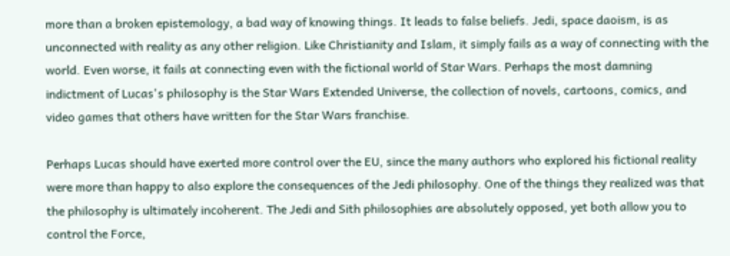more than a broken epistemology, a bad way of knowing things. It leads to false beliefs. Jedi, space daoism, is as unconnected with reality as any other religion. Like Christianity and Islam, it simply fails as a way of connecting with the world. Even worse, it fails at connecting even with the fictional world of Star Wars. Perhaps the most damning indictment of Lucas's philosophy is the Star Wars Extended Universe, the collection of novels, cartoons, comics, and video games that others have written for the Star Wars franchise.

Perhaps Lucas should have exerted more control over the EU, since the many authors who explored his fictional reality were more than happy to also explore the consequences of the Jedi philosophy. One of the things they realized was that the philosophy is ultimately incoherent. The Jedi and Sith philosophies are absolutely opposed, yet both allow you to control the Force,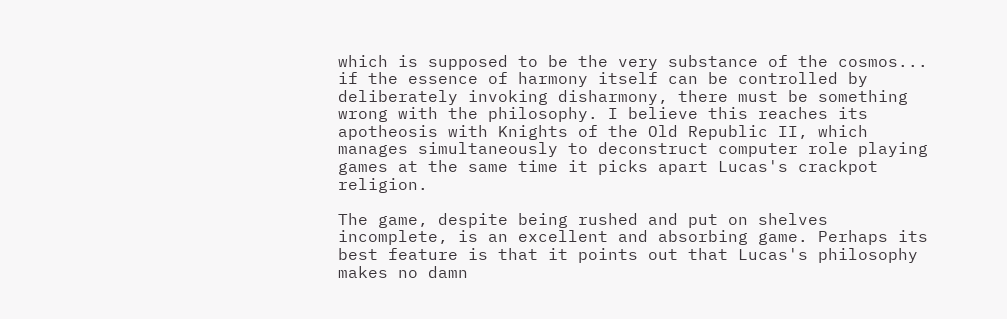which is supposed to be the very substance of the cosmos... if the essence of harmony itself can be controlled by deliberately invoking disharmony, there must be something wrong with the philosophy. I believe this reaches its apotheosis with Knights of the Old Republic II, which manages simultaneously to deconstruct computer role playing games at the same time it picks apart Lucas's crackpot religion.

The game, despite being rushed and put on shelves incomplete, is an excellent and absorbing game. Perhaps its best feature is that it points out that Lucas's philosophy makes no damn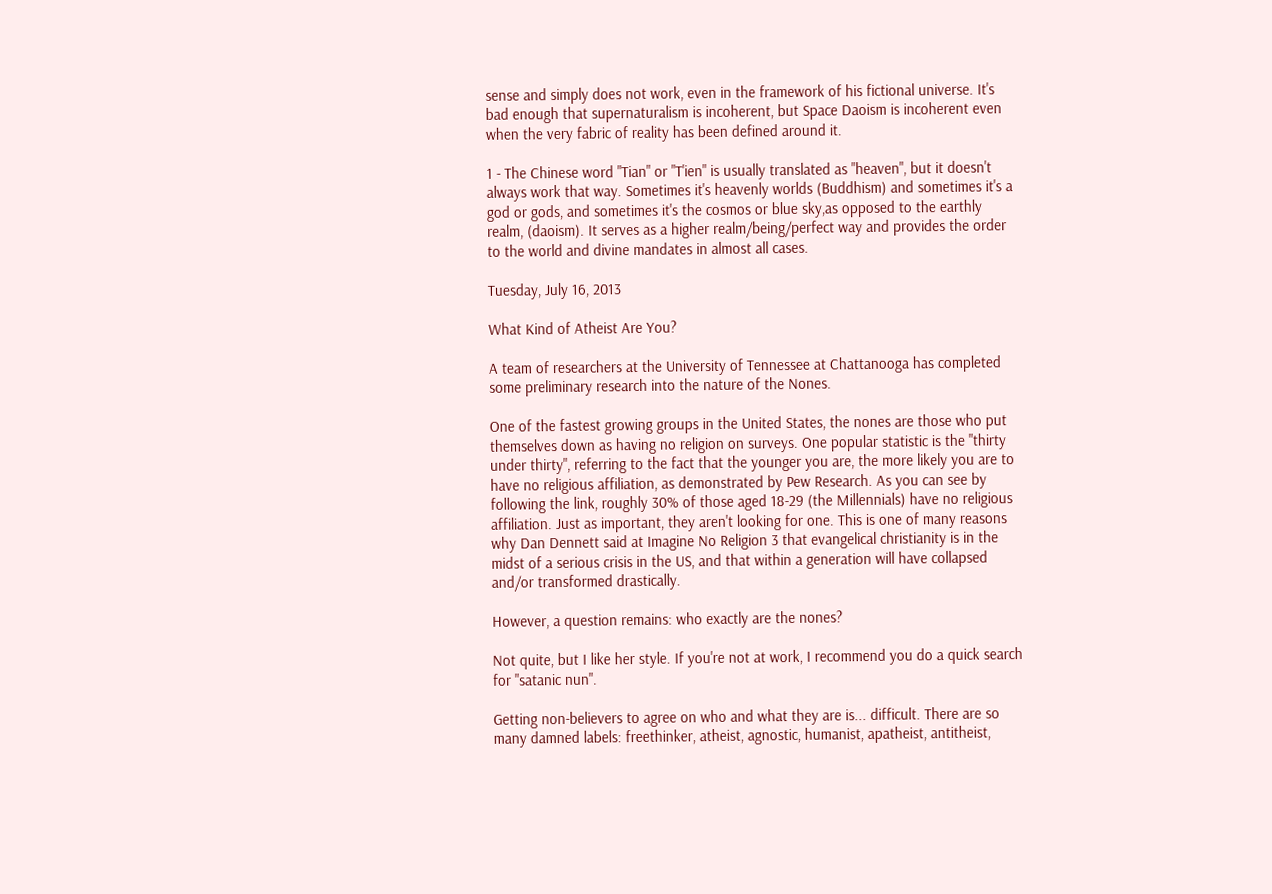sense and simply does not work, even in the framework of his fictional universe. It's bad enough that supernaturalism is incoherent, but Space Daoism is incoherent even when the very fabric of reality has been defined around it.

1 - The Chinese word "Tian" or "T'ien" is usually translated as "heaven", but it doesn't always work that way. Sometimes it's heavenly worlds (Buddhism) and sometimes it's a god or gods, and sometimes it's the cosmos or blue sky,as opposed to the earthly realm, (daoism). It serves as a higher realm/being/perfect way and provides the order to the world and divine mandates in almost all cases.

Tuesday, July 16, 2013

What Kind of Atheist Are You?

A team of researchers at the University of Tennessee at Chattanooga has completed some preliminary research into the nature of the Nones.

One of the fastest growing groups in the United States, the nones are those who put themselves down as having no religion on surveys. One popular statistic is the "thirty under thirty", referring to the fact that the younger you are, the more likely you are to have no religious affiliation, as demonstrated by Pew Research. As you can see by following the link, roughly 30% of those aged 18-29 (the Millennials) have no religious affiliation. Just as important, they aren't looking for one. This is one of many reasons why Dan Dennett said at Imagine No Religion 3 that evangelical christianity is in the midst of a serious crisis in the US, and that within a generation will have collapsed and/or transformed drastically.

However, a question remains: who exactly are the nones?

Not quite, but I like her style. If you're not at work, I recommend you do a quick search for "satanic nun".

Getting non-believers to agree on who and what they are is... difficult. There are so many damned labels: freethinker, atheist, agnostic, humanist, apatheist, antitheist,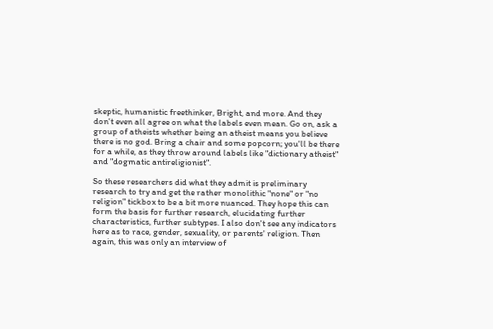skeptic, humanistic freethinker, Bright, and more. And they don't even all agree on what the labels even mean. Go on, ask a group of atheists whether being an atheist means you believe there is no god. Bring a chair and some popcorn; you'll be there for a while, as they throw around labels like "dictionary atheist" and "dogmatic antireligionist".

So these researchers did what they admit is preliminary research to try and get the rather monolithic "none" or "no religion" tickbox to be a bit more nuanced. They hope this can form the basis for further research, elucidating further characteristics, further subtypes. I also don't see any indicators here as to race, gender, sexuality, or parents' religion. Then again, this was only an interview of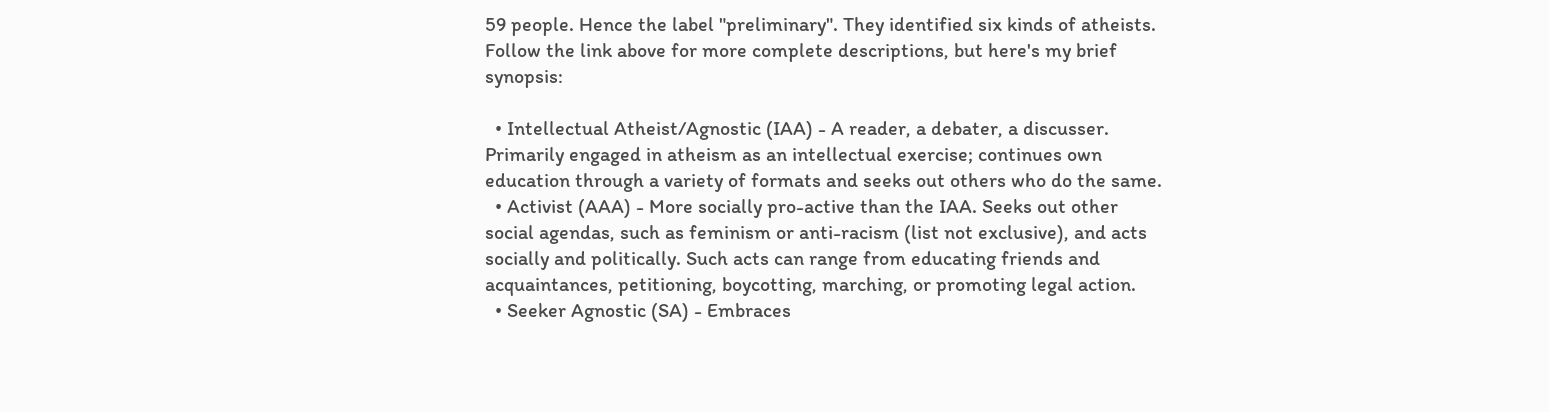59 people. Hence the label "preliminary". They identified six kinds of atheists. Follow the link above for more complete descriptions, but here's my brief synopsis:

  • Intellectual Atheist/Agnostic (IAA) - A reader, a debater, a discusser. Primarily engaged in atheism as an intellectual exercise; continues own education through a variety of formats and seeks out others who do the same.
  • Activist (AAA) - More socially pro-active than the IAA. Seeks out other social agendas, such as feminism or anti-racism (list not exclusive), and acts socially and politically. Such acts can range from educating friends and acquaintances, petitioning, boycotting, marching, or promoting legal action.
  • Seeker Agnostic (SA) - Embraces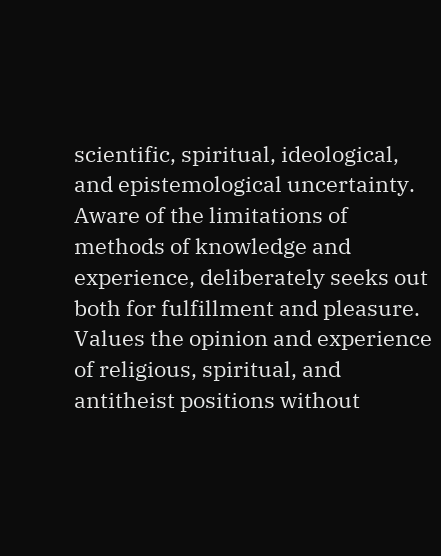scientific, spiritual, ideological, and epistemological uncertainty. Aware of the limitations of methods of knowledge and experience, deliberately seeks out both for fulfillment and pleasure. Values the opinion and experience of religious, spiritual, and antitheist positions without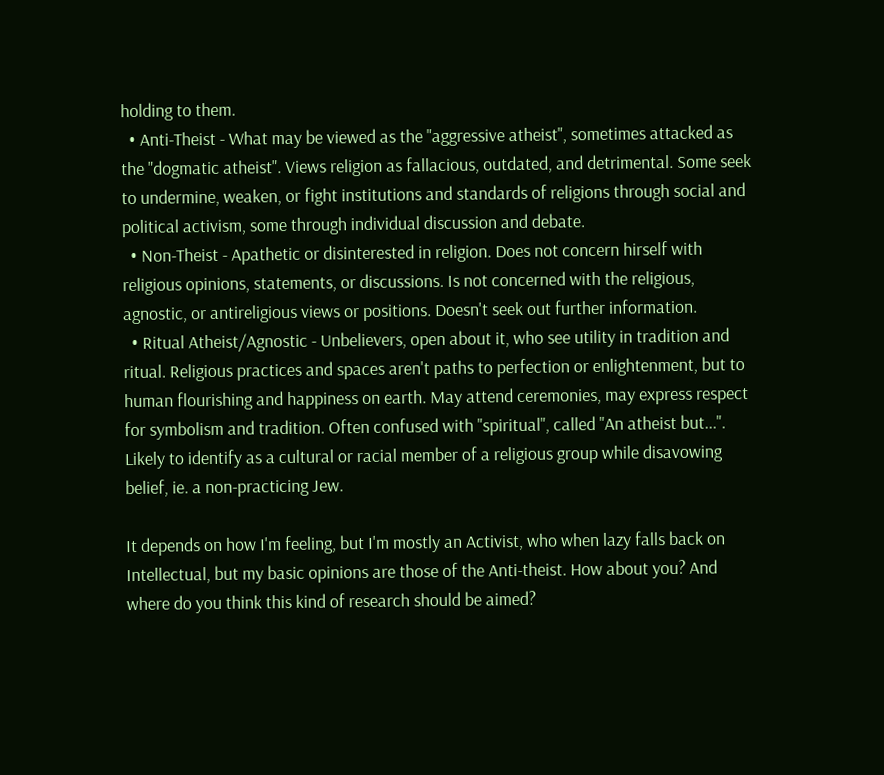holding to them.
  • Anti-Theist - What may be viewed as the "aggressive atheist", sometimes attacked as the "dogmatic atheist". Views religion as fallacious, outdated, and detrimental. Some seek to undermine, weaken, or fight institutions and standards of religions through social and political activism, some through individual discussion and debate.
  • Non-Theist - Apathetic or disinterested in religion. Does not concern hirself with religious opinions, statements, or discussions. Is not concerned with the religious, agnostic, or antireligious views or positions. Doesn't seek out further information.
  • Ritual Atheist/Agnostic - Unbelievers, open about it, who see utility in tradition and ritual. Religious practices and spaces aren't paths to perfection or enlightenment, but to human flourishing and happiness on earth. May attend ceremonies, may express respect for symbolism and tradition. Often confused with "spiritual", called "An atheist but...". Likely to identify as a cultural or racial member of a religious group while disavowing belief, ie. a non-practicing Jew.

It depends on how I'm feeling, but I'm mostly an Activist, who when lazy falls back on Intellectual, but my basic opinions are those of the Anti-theist. How about you? And where do you think this kind of research should be aimed?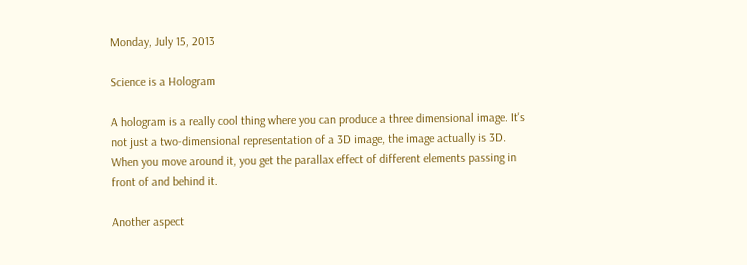Monday, July 15, 2013

Science is a Hologram

A hologram is a really cool thing where you can produce a three dimensional image. It's not just a two-dimensional representation of a 3D image, the image actually is 3D. When you move around it, you get the parallax effect of different elements passing in front of and behind it.

Another aspect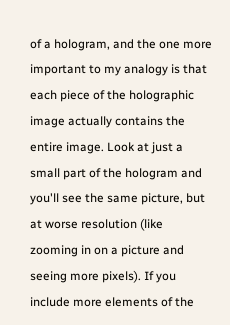of a hologram, and the one more important to my analogy is that each piece of the holographic image actually contains the entire image. Look at just a small part of the hologram and you'll see the same picture, but at worse resolution (like zooming in on a picture and seeing more pixels). If you include more elements of the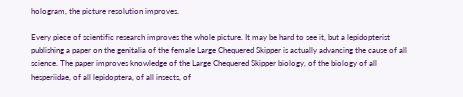hologram, the picture resolution improves.

Every piece of scientific research improves the whole picture. It may be hard to see it, but a lepidopterist publishing a paper on the genitalia of the female Large Chequered Skipper is actually advancing the cause of all science. The paper improves knowledge of the Large Chequered Skipper biology, of the biology of all hesperiidae, of all lepidoptera, of all insects, of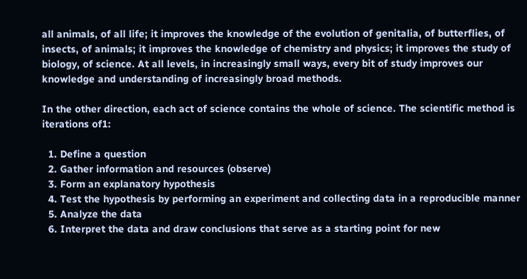all animals, of all life; it improves the knowledge of the evolution of genitalia, of butterflies, of insects, of animals; it improves the knowledge of chemistry and physics; it improves the study of biology, of science. At all levels, in increasingly small ways, every bit of study improves our knowledge and understanding of increasingly broad methods.

In the other direction, each act of science contains the whole of science. The scientific method is iterations of1:

  1. Define a question
  2. Gather information and resources (observe)
  3. Form an explanatory hypothesis
  4. Test the hypothesis by performing an experiment and collecting data in a reproducible manner
  5. Analyze the data
  6. Interpret the data and draw conclusions that serve as a starting point for new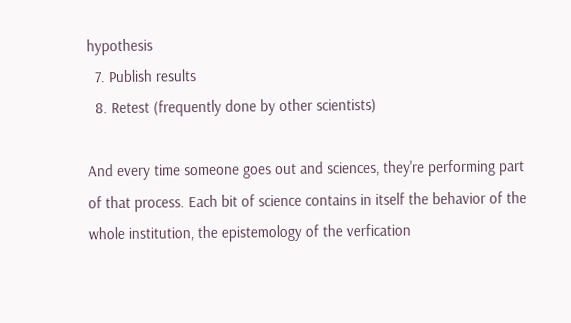hypothesis
  7. Publish results
  8. Retest (frequently done by other scientists)

And every time someone goes out and sciences, they're performing part of that process. Each bit of science contains in itself the behavior of the whole institution, the epistemology of the verfication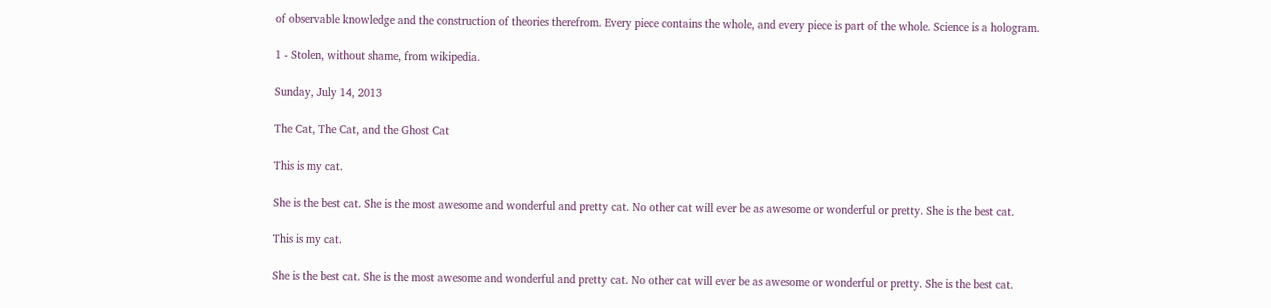of observable knowledge and the construction of theories therefrom. Every piece contains the whole, and every piece is part of the whole. Science is a hologram.

1 - Stolen, without shame, from wikipedia.

Sunday, July 14, 2013

The Cat, The Cat, and the Ghost Cat

This is my cat.

She is the best cat. She is the most awesome and wonderful and pretty cat. No other cat will ever be as awesome or wonderful or pretty. She is the best cat.

This is my cat.

She is the best cat. She is the most awesome and wonderful and pretty cat. No other cat will ever be as awesome or wonderful or pretty. She is the best cat.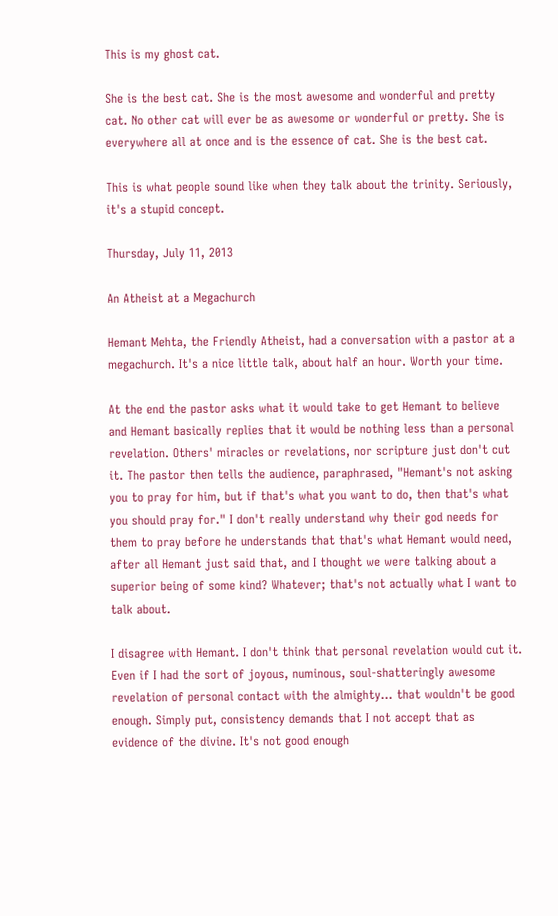This is my ghost cat.

She is the best cat. She is the most awesome and wonderful and pretty cat. No other cat will ever be as awesome or wonderful or pretty. She is everywhere all at once and is the essence of cat. She is the best cat.

This is what people sound like when they talk about the trinity. Seriously, it's a stupid concept.

Thursday, July 11, 2013

An Atheist at a Megachurch

Hemant Mehta, the Friendly Atheist, had a conversation with a pastor at a megachurch. It's a nice little talk, about half an hour. Worth your time.

At the end the pastor asks what it would take to get Hemant to believe and Hemant basically replies that it would be nothing less than a personal revelation. Others' miracles or revelations, nor scripture just don't cut it. The pastor then tells the audience, paraphrased, "Hemant's not asking you to pray for him, but if that's what you want to do, then that's what you should pray for." I don't really understand why their god needs for them to pray before he understands that that's what Hemant would need, after all Hemant just said that, and I thought we were talking about a superior being of some kind? Whatever; that's not actually what I want to talk about.

I disagree with Hemant. I don't think that personal revelation would cut it. Even if I had the sort of joyous, numinous, soul-shatteringly awesome revelation of personal contact with the almighty... that wouldn't be good enough. Simply put, consistency demands that I not accept that as evidence of the divine. It's not good enough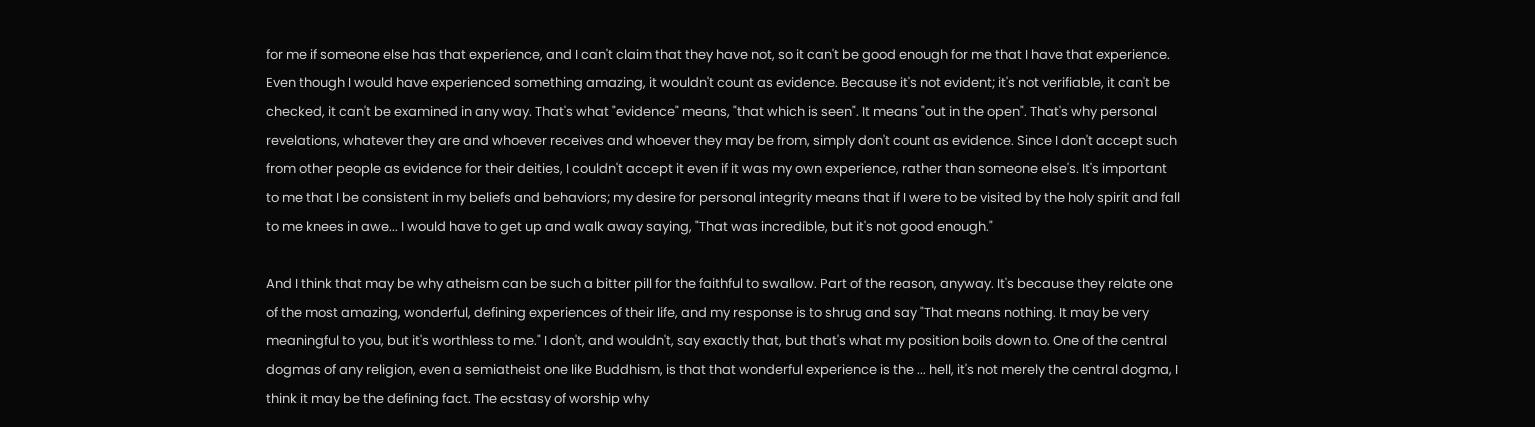for me if someone else has that experience, and I can't claim that they have not, so it can't be good enough for me that I have that experience. Even though I would have experienced something amazing, it wouldn't count as evidence. Because it's not evident; it's not verifiable, it can't be checked, it can't be examined in any way. That's what "evidence" means, "that which is seen". It means "out in the open". That's why personal revelations, whatever they are and whoever receives and whoever they may be from, simply don't count as evidence. Since I don't accept such from other people as evidence for their deities, I couldn't accept it even if it was my own experience, rather than someone else's. It's important to me that I be consistent in my beliefs and behaviors; my desire for personal integrity means that if I were to be visited by the holy spirit and fall to me knees in awe... I would have to get up and walk away saying, "That was incredible, but it's not good enough."

And I think that may be why atheism can be such a bitter pill for the faithful to swallow. Part of the reason, anyway. It's because they relate one of the most amazing, wonderful, defining experiences of their life, and my response is to shrug and say "That means nothing. It may be very meaningful to you, but it's worthless to me." I don't, and wouldn't, say exactly that, but that's what my position boils down to. One of the central dogmas of any religion, even a semiatheist one like Buddhism, is that that wonderful experience is the ... hell, it's not merely the central dogma, I think it may be the defining fact. The ecstasy of worship why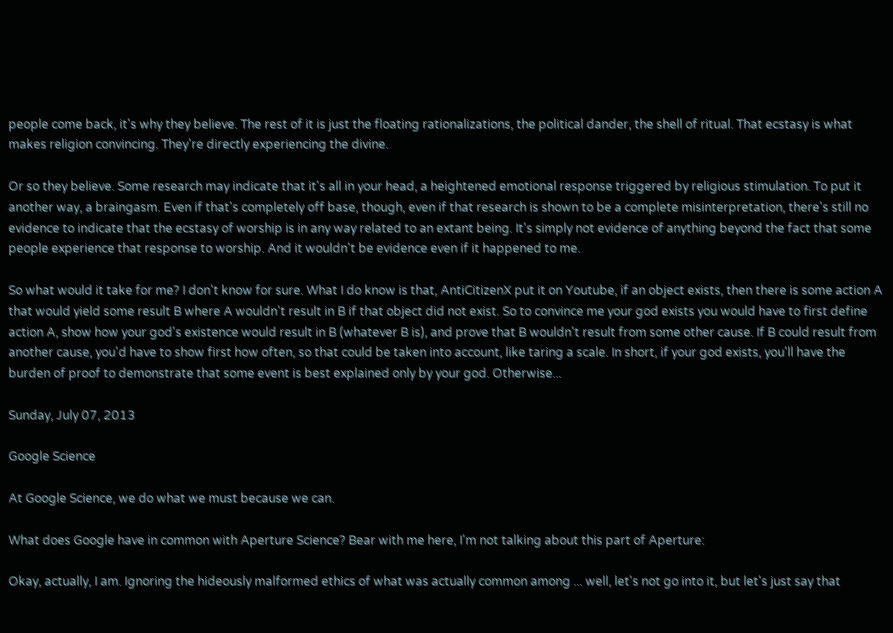people come back, it's why they believe. The rest of it is just the floating rationalizations, the political dander, the shell of ritual. That ecstasy is what makes religion convincing. They're directly experiencing the divine.

Or so they believe. Some research may indicate that it's all in your head, a heightened emotional response triggered by religious stimulation. To put it another way, a braingasm. Even if that's completely off base, though, even if that research is shown to be a complete misinterpretation, there's still no evidence to indicate that the ecstasy of worship is in any way related to an extant being. It's simply not evidence of anything beyond the fact that some people experience that response to worship. And it wouldn't be evidence even if it happened to me.

So what would it take for me? I don't know for sure. What I do know is that, AntiCitizenX put it on Youtube, if an object exists, then there is some action A that would yield some result B where A wouldn't result in B if that object did not exist. So to convince me your god exists you would have to first define action A, show how your god's existence would result in B (whatever B is), and prove that B wouldn't result from some other cause. If B could result from another cause, you'd have to show first how often, so that could be taken into account, like taring a scale. In short, if your god exists, you'll have the burden of proof to demonstrate that some event is best explained only by your god. Otherwise...

Sunday, July 07, 2013

Google Science

At Google Science, we do what we must because we can.

What does Google have in common with Aperture Science? Bear with me here, I'm not talking about this part of Aperture:

Okay, actually, I am. Ignoring the hideously malformed ethics of what was actually common among ... well, let's not go into it, but let's just say that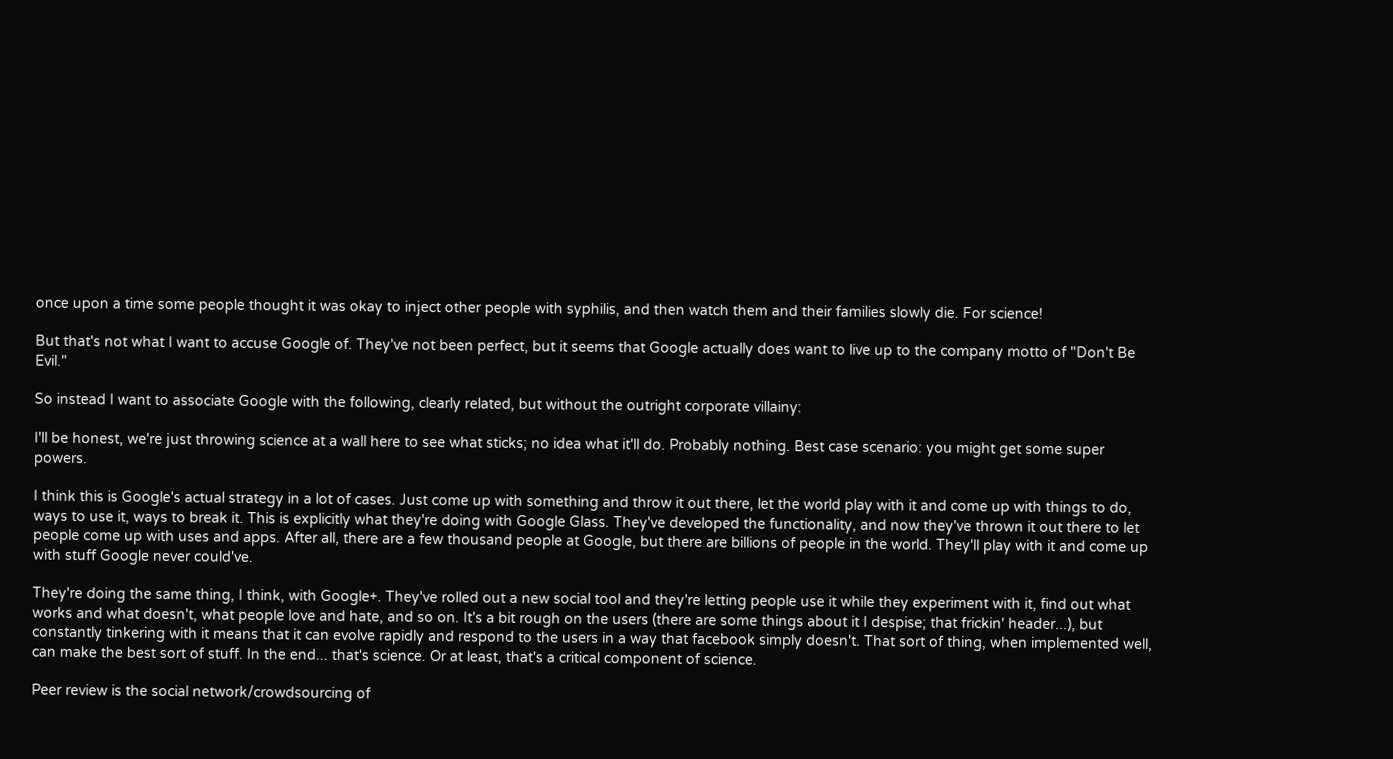once upon a time some people thought it was okay to inject other people with syphilis, and then watch them and their families slowly die. For science!

But that's not what I want to accuse Google of. They've not been perfect, but it seems that Google actually does want to live up to the company motto of "Don't Be Evil."

So instead I want to associate Google with the following, clearly related, but without the outright corporate villainy:

I'll be honest, we're just throwing science at a wall here to see what sticks; no idea what it'll do. Probably nothing. Best case scenario: you might get some super powers.

I think this is Google's actual strategy in a lot of cases. Just come up with something and throw it out there, let the world play with it and come up with things to do, ways to use it, ways to break it. This is explicitly what they're doing with Google Glass. They've developed the functionality, and now they've thrown it out there to let people come up with uses and apps. After all, there are a few thousand people at Google, but there are billions of people in the world. They'll play with it and come up with stuff Google never could've.

They're doing the same thing, I think, with Google+. They've rolled out a new social tool and they're letting people use it while they experiment with it, find out what works and what doesn't, what people love and hate, and so on. It's a bit rough on the users (there are some things about it I despise; that frickin' header...), but constantly tinkering with it means that it can evolve rapidly and respond to the users in a way that facebook simply doesn't. That sort of thing, when implemented well, can make the best sort of stuff. In the end... that's science. Or at least, that's a critical component of science.

Peer review is the social network/crowdsourcing of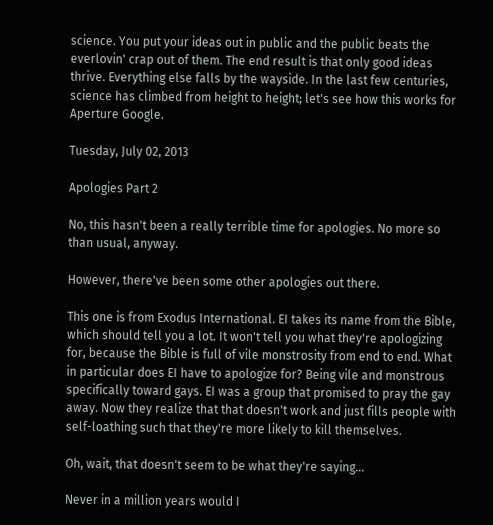science. You put your ideas out in public and the public beats the everlovin' crap out of them. The end result is that only good ideas thrive. Everything else falls by the wayside. In the last few centuries, science has climbed from height to height; let's see how this works for Aperture Google.

Tuesday, July 02, 2013

Apologies Part 2

No, this hasn't been a really terrible time for apologies. No more so than usual, anyway.

However, there've been some other apologies out there.

This one is from Exodus International. EI takes its name from the Bible, which should tell you a lot. It won't tell you what they're apologizing for, because the Bible is full of vile monstrosity from end to end. What in particular does EI have to apologize for? Being vile and monstrous specifically toward gays. EI was a group that promised to pray the gay away. Now they realize that that doesn't work and just fills people with self-loathing such that they're more likely to kill themselves.

Oh, wait, that doesn't seem to be what they're saying...

Never in a million years would I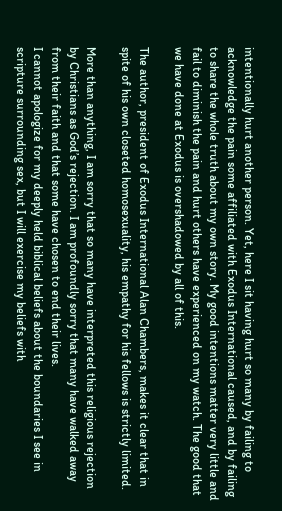intentionally hurt another person. Yet, here I sit having hurt so many by failing to acknowledge the pain some affiliated with Exodus International caused, and by failing to share the whole truth about my own story. My good intentions matter very little and fail to diminish the pain and hurt others have experienced on my watch. The good that we have done at Exodus is overshadowed by all of this.

The author, president of Exodus International Alan Chambers, makes it clear that in spite of his own closeted homosexuality, his empathy for his fellows is strictly limited.

More than anything, I am sorry that so many have interpreted this religious rejection by Christians as God’s rejection. I am profoundly sorry that many have walked away from their faith and that some have chosen to end their lives.
I cannot apologize for my deeply held biblical beliefs about the boundaries I see in scripture surrounding sex, but I will exercise my beliefs with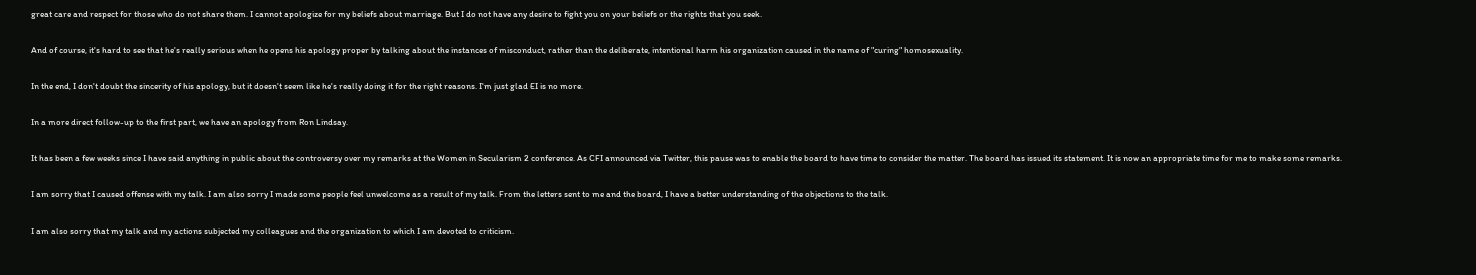great care and respect for those who do not share them. I cannot apologize for my beliefs about marriage. But I do not have any desire to fight you on your beliefs or the rights that you seek.

And of course, it's hard to see that he's really serious when he opens his apology proper by talking about the instances of misconduct, rather than the deliberate, intentional harm his organization caused in the name of "curing" homosexuality.

In the end, I don't doubt the sincerity of his apology, but it doesn't seem like he's really doing it for the right reasons. I'm just glad EI is no more.

In a more direct follow-up to the first part, we have an apology from Ron Lindsay.

It has been a few weeks since I have said anything in public about the controversy over my remarks at the Women in Secularism 2 conference. As CFI announced via Twitter, this pause was to enable the board to have time to consider the matter. The board has issued its statement. It is now an appropriate time for me to make some remarks.

I am sorry that I caused offense with my talk. I am also sorry I made some people feel unwelcome as a result of my talk. From the letters sent to me and the board, I have a better understanding of the objections to the talk.

I am also sorry that my talk and my actions subjected my colleagues and the organization to which I am devoted to criticism.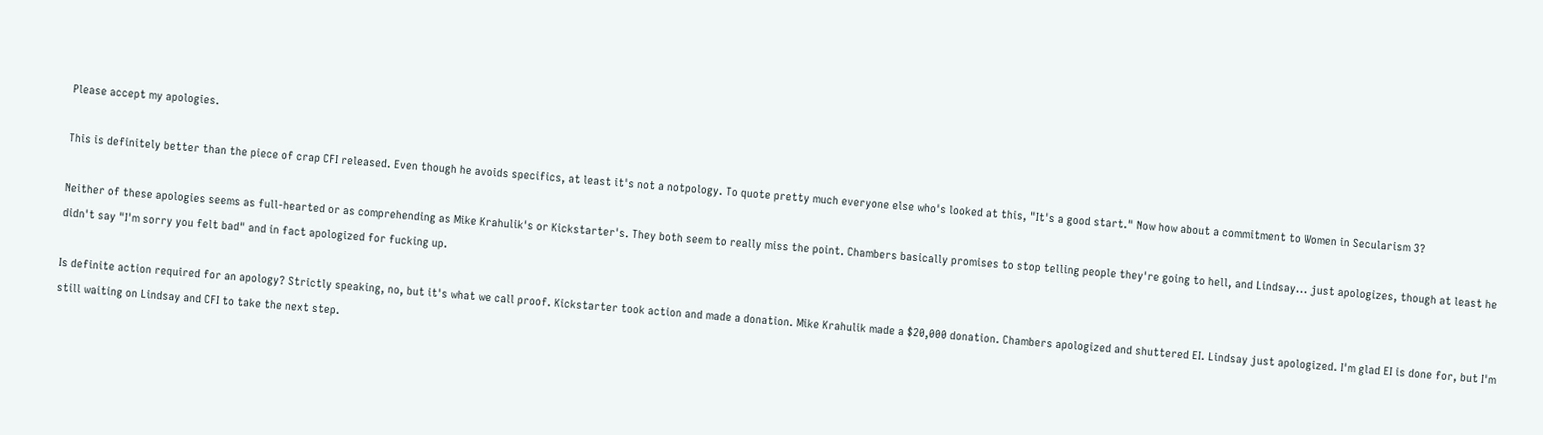Please accept my apologies.

This is definitely better than the piece of crap CFI released. Even though he avoids specifics, at least it's not a notpology. To quote pretty much everyone else who's looked at this, "It's a good start." Now how about a commitment to Women in Secularism 3?

Neither of these apologies seems as full-hearted or as comprehending as Mike Krahulik's or Kickstarter's. They both seem to really miss the point. Chambers basically promises to stop telling people they're going to hell, and Lindsay... just apologizes, though at least he didn't say "I'm sorry you felt bad" and in fact apologized for fucking up.

Is definite action required for an apology? Strictly speaking, no, but it's what we call proof. Kickstarter took action and made a donation. Mike Krahulik made a $20,000 donation. Chambers apologized and shuttered EI. Lindsay just apologized. I'm glad EI is done for, but I'm still waiting on Lindsay and CFI to take the next step.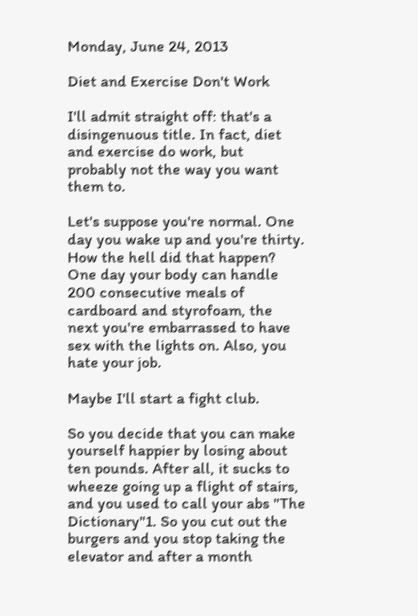Monday, June 24, 2013

Diet and Exercise Don't Work

I'll admit straight off: that's a disingenuous title. In fact, diet and exercise do work, but probably not the way you want them to.

Let's suppose you're normal. One day you wake up and you're thirty. How the hell did that happen? One day your body can handle 200 consecutive meals of cardboard and styrofoam, the next you're embarrassed to have sex with the lights on. Also, you hate your job.

Maybe I'll start a fight club.

So you decide that you can make yourself happier by losing about ten pounds. After all, it sucks to wheeze going up a flight of stairs, and you used to call your abs "The Dictionary"1. So you cut out the burgers and you stop taking the elevator and after a month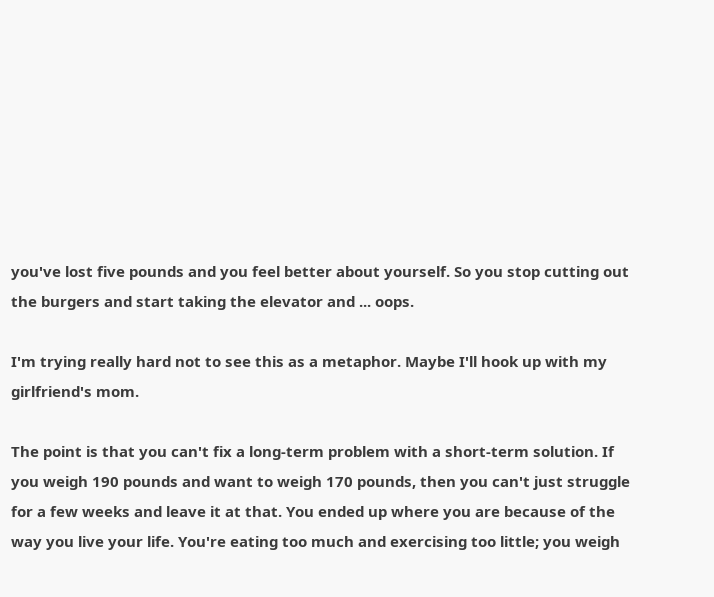you've lost five pounds and you feel better about yourself. So you stop cutting out the burgers and start taking the elevator and ... oops.

I'm trying really hard not to see this as a metaphor. Maybe I'll hook up with my girlfriend's mom.

The point is that you can't fix a long-term problem with a short-term solution. If you weigh 190 pounds and want to weigh 170 pounds, then you can't just struggle for a few weeks and leave it at that. You ended up where you are because of the way you live your life. You're eating too much and exercising too little; you weigh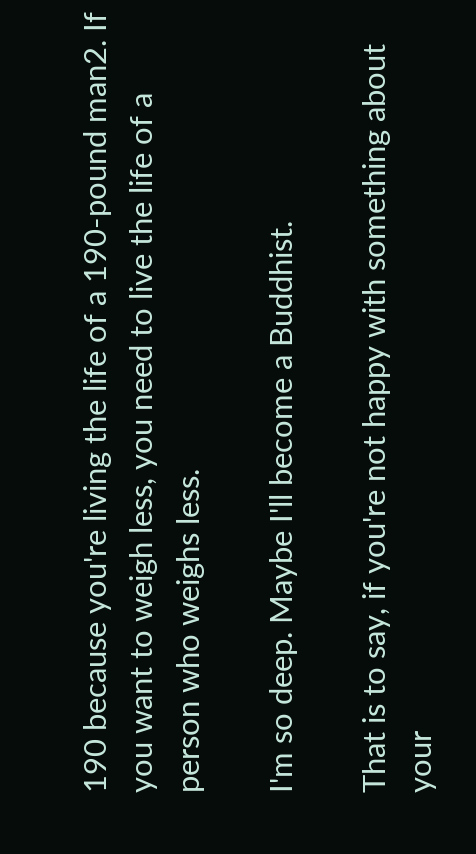190 because you're living the life of a 190-pound man2. If you want to weigh less, you need to live the life of a person who weighs less.

I'm so deep. Maybe I'll become a Buddhist.

That is to say, if you're not happy with something about your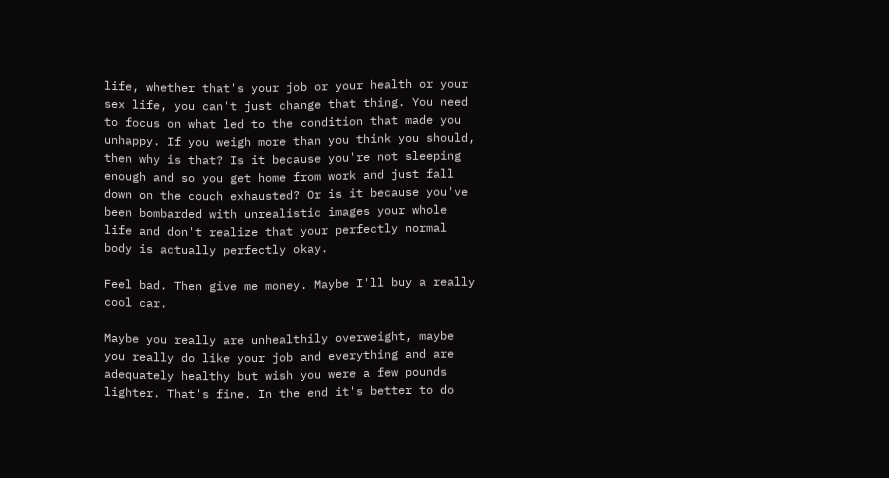life, whether that's your job or your health or your sex life, you can't just change that thing. You need to focus on what led to the condition that made you unhappy. If you weigh more than you think you should, then why is that? Is it because you're not sleeping enough and so you get home from work and just fall down on the couch exhausted? Or is it because you've been bombarded with unrealistic images your whole life and don't realize that your perfectly normal body is actually perfectly okay.

Feel bad. Then give me money. Maybe I'll buy a really cool car.

Maybe you really are unhealthily overweight, maybe you really do like your job and everything and are adequately healthy but wish you were a few pounds lighter. That's fine. In the end it's better to do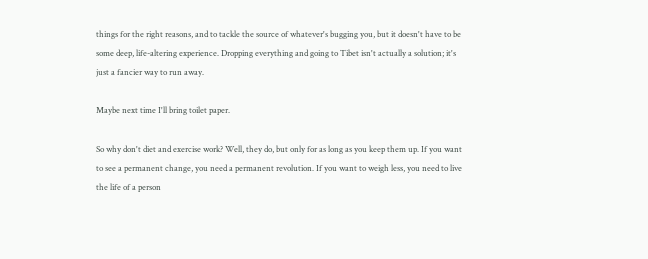things for the right reasons, and to tackle the source of whatever's bugging you, but it doesn't have to be some deep, life-altering experience. Dropping everything and going to Tibet isn't actually a solution; it's just a fancier way to run away.

Maybe next time I'll bring toilet paper.

So why don't diet and exercise work? Well, they do, but only for as long as you keep them up. If you want to see a permanent change, you need a permanent revolution. If you want to weigh less, you need to live the life of a person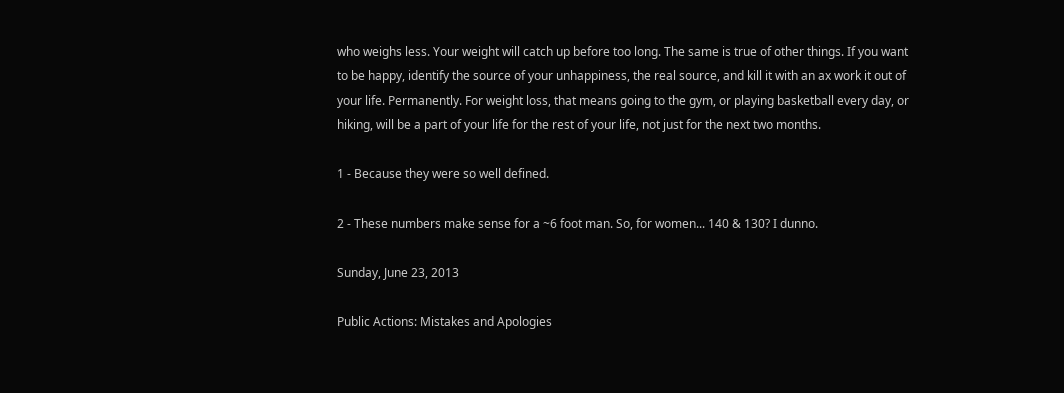who weighs less. Your weight will catch up before too long. The same is true of other things. If you want to be happy, identify the source of your unhappiness, the real source, and kill it with an ax work it out of your life. Permanently. For weight loss, that means going to the gym, or playing basketball every day, or hiking, will be a part of your life for the rest of your life, not just for the next two months.

1 - Because they were so well defined.

2 - These numbers make sense for a ~6 foot man. So, for women... 140 & 130? I dunno.

Sunday, June 23, 2013

Public Actions: Mistakes and Apologies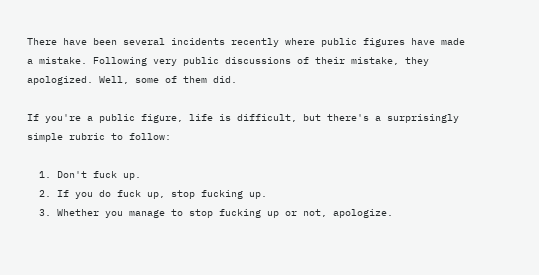There have been several incidents recently where public figures have made a mistake. Following very public discussions of their mistake, they apologized. Well, some of them did.

If you're a public figure, life is difficult, but there's a surprisingly simple rubric to follow:

  1. Don't fuck up.
  2. If you do fuck up, stop fucking up.
  3. Whether you manage to stop fucking up or not, apologize.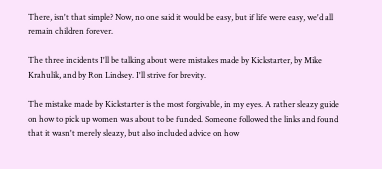There, isn't that simple? Now, no one said it would be easy, but if life were easy, we'd all remain children forever.

The three incidents I'll be talking about were mistakes made by Kickstarter, by Mike Krahulik, and by Ron Lindsey. I'll strive for brevity.

The mistake made by Kickstarter is the most forgivable, in my eyes. A rather sleazy guide on how to pick up women was about to be funded. Someone followed the links and found that it wasn't merely sleazy, but also included advice on how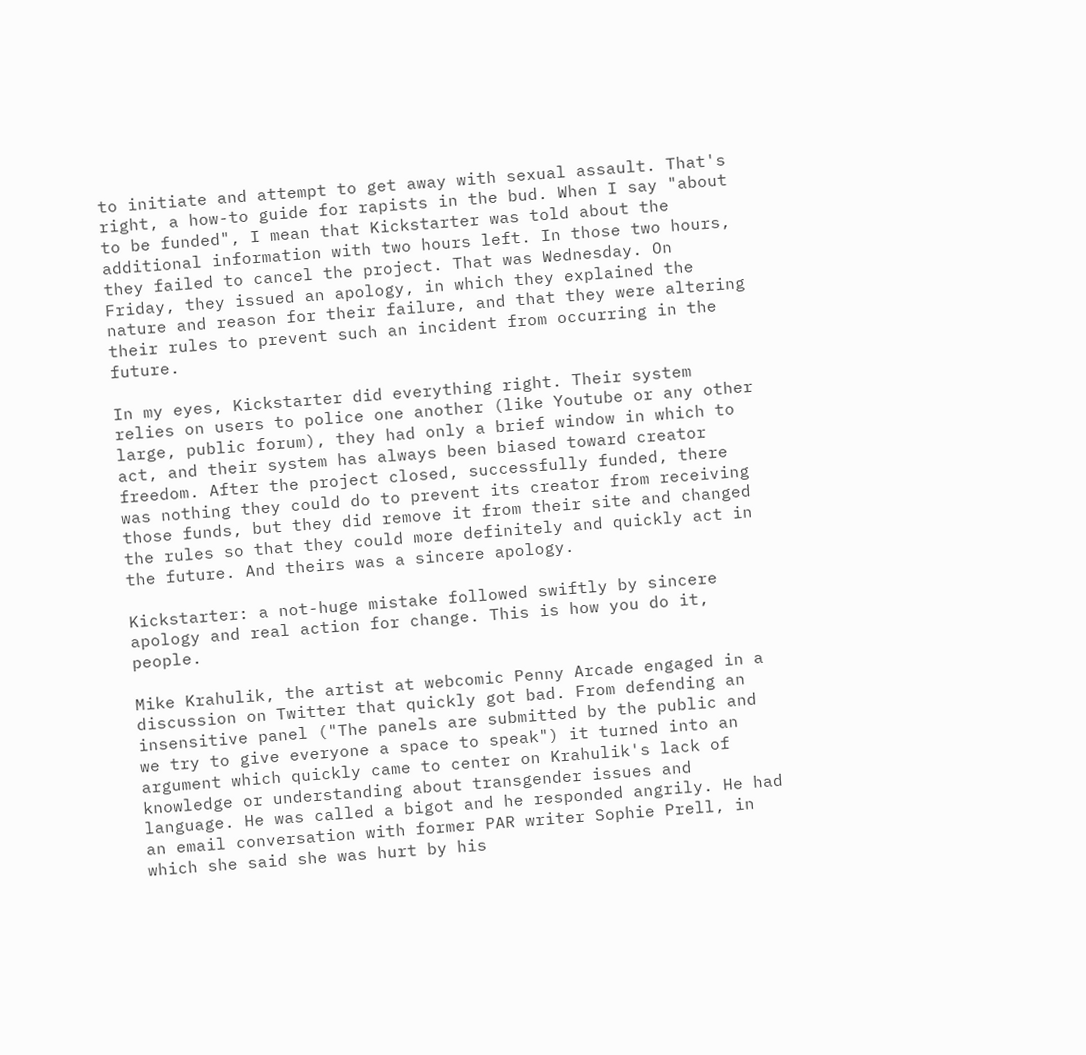to initiate and attempt to get away with sexual assault. That's right, a how-to guide for rapists in the bud. When I say "about to be funded", I mean that Kickstarter was told about the additional information with two hours left. In those two hours, they failed to cancel the project. That was Wednesday. On Friday, they issued an apology, in which they explained the nature and reason for their failure, and that they were altering their rules to prevent such an incident from occurring in the future.

In my eyes, Kickstarter did everything right. Their system relies on users to police one another (like Youtube or any other large, public forum), they had only a brief window in which to act, and their system has always been biased toward creator freedom. After the project closed, successfully funded, there was nothing they could do to prevent its creator from receiving those funds, but they did remove it from their site and changed the rules so that they could more definitely and quickly act in the future. And theirs was a sincere apology.

Kickstarter: a not-huge mistake followed swiftly by sincere apology and real action for change. This is how you do it, people.

Mike Krahulik, the artist at webcomic Penny Arcade engaged in a discussion on Twitter that quickly got bad. From defending an insensitive panel ("The panels are submitted by the public and we try to give everyone a space to speak") it turned into an argument which quickly came to center on Krahulik's lack of knowledge or understanding about transgender issues and language. He was called a bigot and he responded angrily. He had an email conversation with former PAR writer Sophie Prell, in which she said she was hurt by his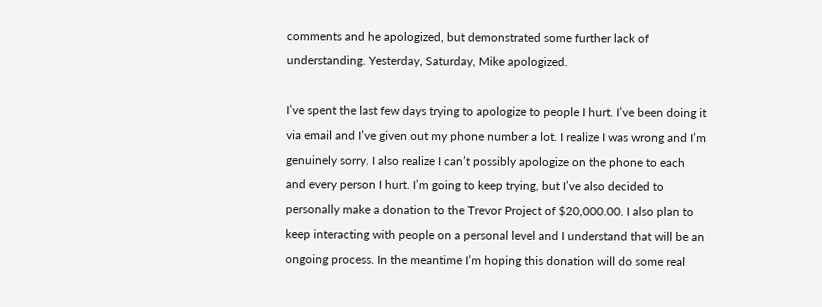comments and he apologized, but demonstrated some further lack of understanding. Yesterday, Saturday, Mike apologized.

I’ve spent the last few days trying to apologize to people I hurt. I’ve been doing it via email and I’ve given out my phone number a lot. I realize I was wrong and I’m genuinely sorry. I also realize I can’t possibly apologize on the phone to each and every person I hurt. I’m going to keep trying, but I’ve also decided to personally make a donation to the Trevor Project of $20,000.00. I also plan to keep interacting with people on a personal level and I understand that will be an ongoing process. In the meantime I’m hoping this donation will do some real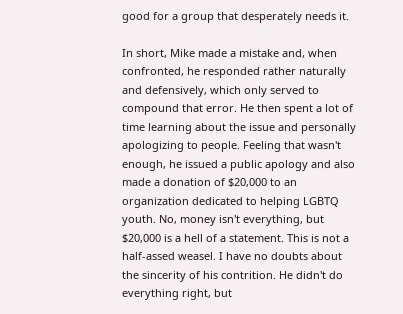good for a group that desperately needs it.

In short, Mike made a mistake and, when confronted, he responded rather naturally and defensively, which only served to compound that error. He then spent a lot of time learning about the issue and personally apologizing to people. Feeling that wasn't enough, he issued a public apology and also made a donation of $20,000 to an organization dedicated to helping LGBTQ youth. No, money isn't everything, but $20,000 is a hell of a statement. This is not a half-assed weasel. I have no doubts about the sincerity of his contrition. He didn't do everything right, but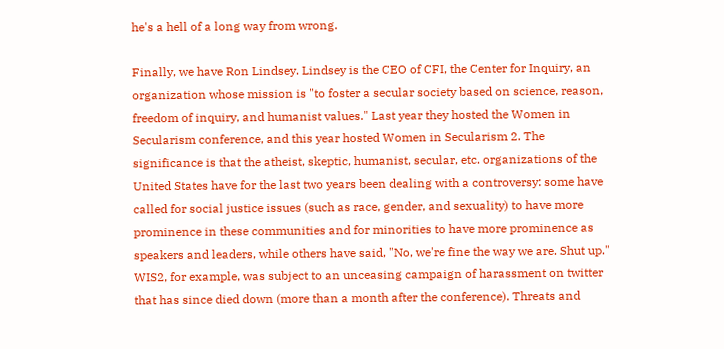he's a hell of a long way from wrong.

Finally, we have Ron Lindsey. Lindsey is the CEO of CFI, the Center for Inquiry, an organization whose mission is "to foster a secular society based on science, reason, freedom of inquiry, and humanist values." Last year they hosted the Women in Secularism conference, and this year hosted Women in Secularism 2. The significance is that the atheist, skeptic, humanist, secular, etc. organizations of the United States have for the last two years been dealing with a controversy: some have called for social justice issues (such as race, gender, and sexuality) to have more prominence in these communities and for minorities to have more prominence as speakers and leaders, while others have said, "No, we're fine the way we are. Shut up." WIS2, for example, was subject to an unceasing campaign of harassment on twitter that has since died down (more than a month after the conference). Threats and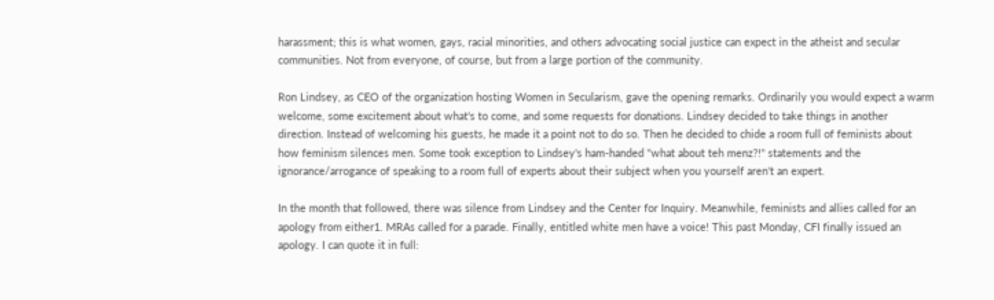harassment; this is what women, gays, racial minorities, and others advocating social justice can expect in the atheist and secular communities. Not from everyone, of course, but from a large portion of the community.

Ron Lindsey, as CEO of the organization hosting Women in Secularism, gave the opening remarks. Ordinarily you would expect a warm welcome, some excitement about what's to come, and some requests for donations. Lindsey decided to take things in another direction. Instead of welcoming his guests, he made it a point not to do so. Then he decided to chide a room full of feminists about how feminism silences men. Some took exception to Lindsey's ham-handed "what about teh menz?!" statements and the ignorance/arrogance of speaking to a room full of experts about their subject when you yourself aren't an expert.

In the month that followed, there was silence from Lindsey and the Center for Inquiry. Meanwhile, feminists and allies called for an apology from either1. MRAs called for a parade. Finally, entitled white men have a voice! This past Monday, CFI finally issued an apology. I can quote it in full: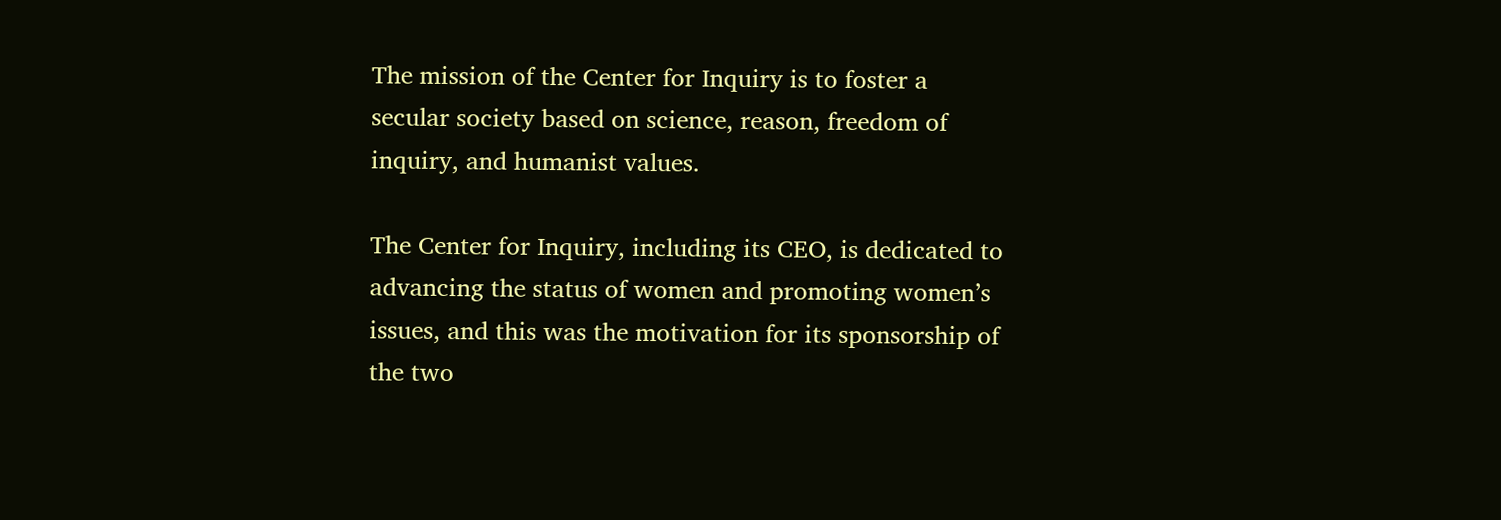The mission of the Center for Inquiry is to foster a secular society based on science, reason, freedom of inquiry, and humanist values.

The Center for Inquiry, including its CEO, is dedicated to advancing the status of women and promoting women’s issues, and this was the motivation for its sponsorship of the two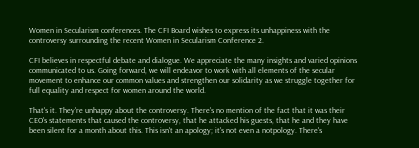Women in Secularism conferences. The CFI Board wishes to express its unhappiness with the controversy surrounding the recent Women in Secularism Conference 2.

CFI believes in respectful debate and dialogue. We appreciate the many insights and varied opinions communicated to us. Going forward, we will endeavor to work with all elements of the secular movement to enhance our common values and strengthen our solidarity as we struggle together for full equality and respect for women around the world.

That's it. They're unhappy about the controversy. There's no mention of the fact that it was their CEO's statements that caused the controversy, that he attacked his guests, that he and they have been silent for a month about this. This isn't an apology; it's not even a notpology. There's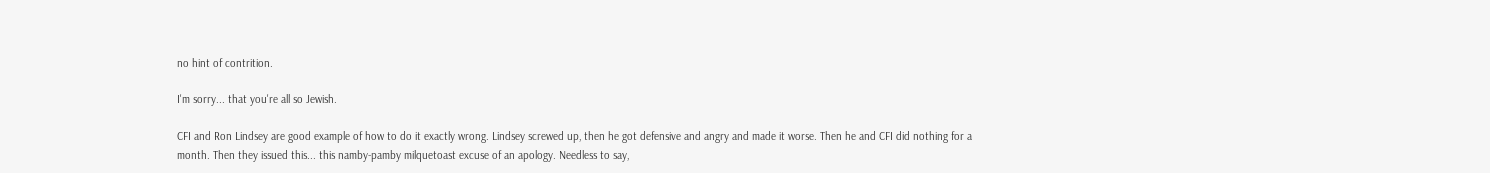no hint of contrition.

I'm sorry... that you're all so Jewish.

CFI and Ron Lindsey are good example of how to do it exactly wrong. Lindsey screwed up, then he got defensive and angry and made it worse. Then he and CFI did nothing for a month. Then they issued this... this namby-pamby milquetoast excuse of an apology. Needless to say,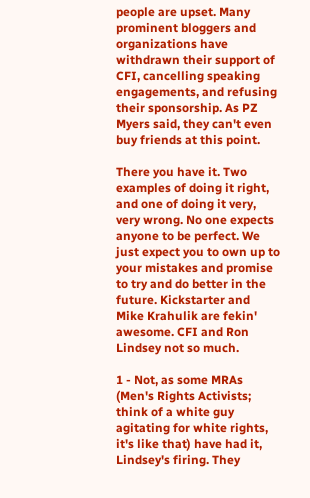people are upset. Many prominent bloggers and organizations have withdrawn their support of CFI, cancelling speaking engagements, and refusing their sponsorship. As PZ Myers said, they can't even buy friends at this point.

There you have it. Two examples of doing it right, and one of doing it very, very wrong. No one expects anyone to be perfect. We just expect you to own up to your mistakes and promise to try and do better in the future. Kickstarter and Mike Krahulik are fekin' awesome. CFI and Ron Lindsey not so much.

1 - Not, as some MRAs (Men's Rights Activists; think of a white guy agitating for white rights, it's like that) have had it, Lindsey's firing. They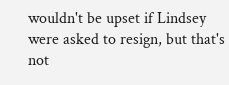wouldn't be upset if Lindsey were asked to resign, but that's not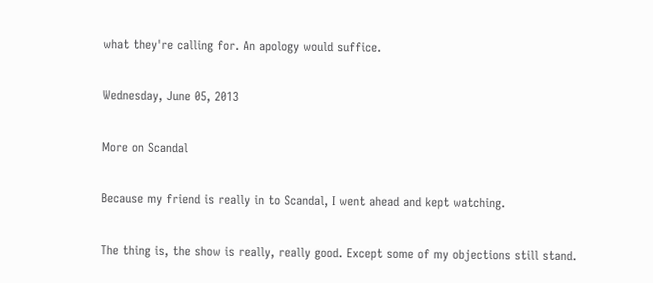what they're calling for. An apology would suffice.

Wednesday, June 05, 2013

More on Scandal

Because my friend is really in to Scandal, I went ahead and kept watching.

The thing is, the show is really, really good. Except some of my objections still stand.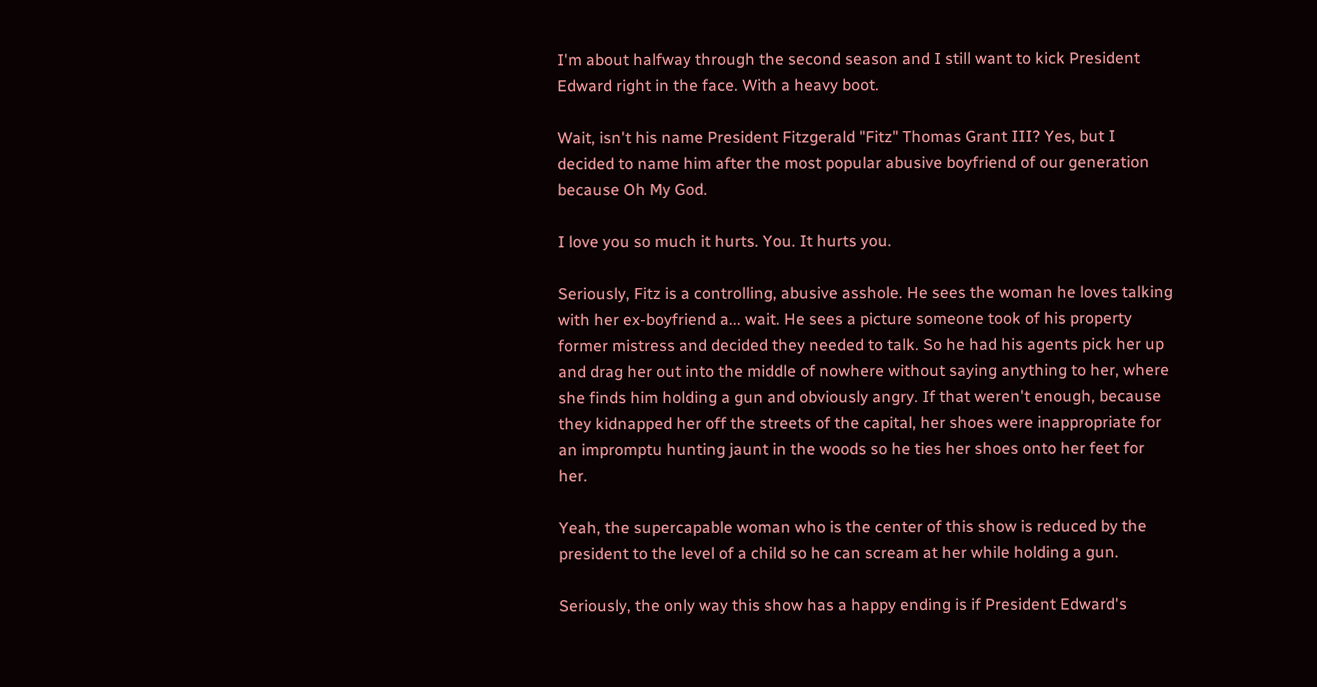I'm about halfway through the second season and I still want to kick President Edward right in the face. With a heavy boot.

Wait, isn't his name President Fitzgerald "Fitz" Thomas Grant III? Yes, but I decided to name him after the most popular abusive boyfriend of our generation because Oh My God.

I love you so much it hurts. You. It hurts you.

Seriously, Fitz is a controlling, abusive asshole. He sees the woman he loves talking with her ex-boyfriend a... wait. He sees a picture someone took of his property former mistress and decided they needed to talk. So he had his agents pick her up and drag her out into the middle of nowhere without saying anything to her, where she finds him holding a gun and obviously angry. If that weren't enough, because they kidnapped her off the streets of the capital, her shoes were inappropriate for an impromptu hunting jaunt in the woods so he ties her shoes onto her feet for her.

Yeah, the supercapable woman who is the center of this show is reduced by the president to the level of a child so he can scream at her while holding a gun.

Seriously, the only way this show has a happy ending is if President Edward's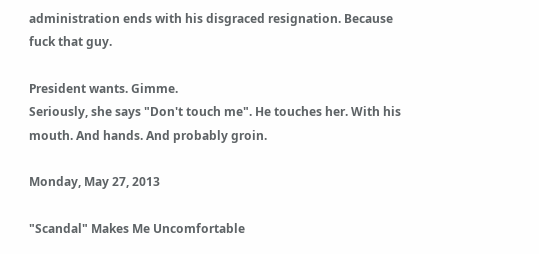administration ends with his disgraced resignation. Because fuck that guy.

President wants. Gimme.
Seriously, she says "Don't touch me". He touches her. With his mouth. And hands. And probably groin.

Monday, May 27, 2013

"Scandal" Makes Me Uncomfortable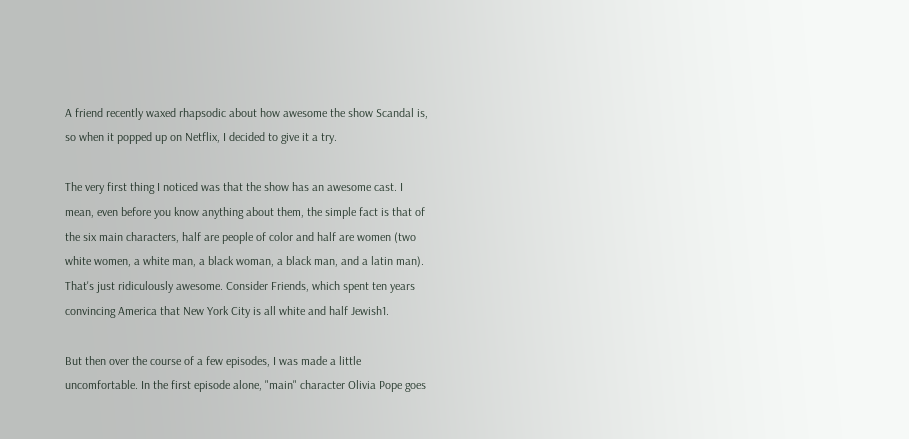A friend recently waxed rhapsodic about how awesome the show Scandal is, so when it popped up on Netflix, I decided to give it a try.

The very first thing I noticed was that the show has an awesome cast. I mean, even before you know anything about them, the simple fact is that of the six main characters, half are people of color and half are women (two white women, a white man, a black woman, a black man, and a latin man). That's just ridiculously awesome. Consider Friends, which spent ten years convincing America that New York City is all white and half Jewish1.

But then over the course of a few episodes, I was made a little uncomfortable. In the first episode alone, "main" character Olivia Pope goes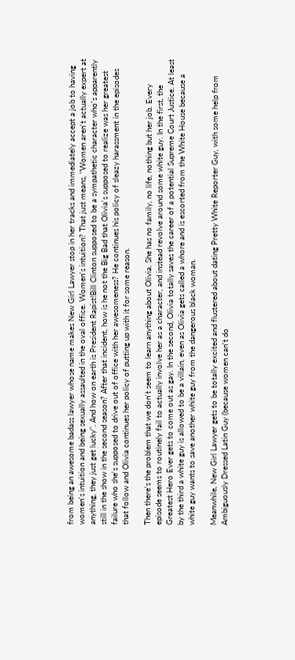from being an awesome badass lawyer whose name makes New Girl Lawyer stop in her tracks and immediately accept a job to having women's intuition and being sexually assaulted in the oval office. Women's intuition? That just means, "Women aren't actually expert at anything, they just get lucky". And how on earth is President Rapist!Bill Clinton supposed to be a sympathetic character who's apparently still in the show in the second season? After that incident, how is he not the Big Bad that Olivia's supposed to realize was her greatest failure who she's supposed to drive out of office with her awesomeness? He continues his policy of sleazy harassment in the episodes that follow and Olivia continues her policy of putting up with it for some reason.

Then there's the problem that we don't seem to learn anything about Olivia. She has no family, no life, nothing but her job. Every episode seems to routinely fail to actually involve her as a character, and instead revolve around some white guy. In the first, the Greatest Hero Ever gets to come out as gay. In the second, Olivia totally saves the career of a potential Supreme Court Justice. At least by the third a white guy is allowed to be a villain, even as Olivia gets called a whore and is escorted from the White House because a white guy wants to save another white guy from the dangerous black woman.

Meanwhile, New Girl Lawyer gets to be totally excited and flustered about dating Pretty White Reporter Guy, with some help from Ambiguously Dressed Latin Guy (because women can't do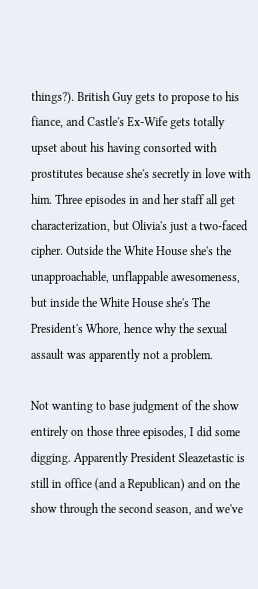things?). British Guy gets to propose to his fiance, and Castle's Ex-Wife gets totally upset about his having consorted with prostitutes because she's secretly in love with him. Three episodes in and her staff all get characterization, but Olivia's just a two-faced cipher. Outside the White House she's the unapproachable, unflappable awesomeness, but inside the White House she's The President's Whore, hence why the sexual assault was apparently not a problem.

Not wanting to base judgment of the show entirely on those three episodes, I did some digging. Apparently President Sleazetastic is still in office (and a Republican) and on the show through the second season, and we've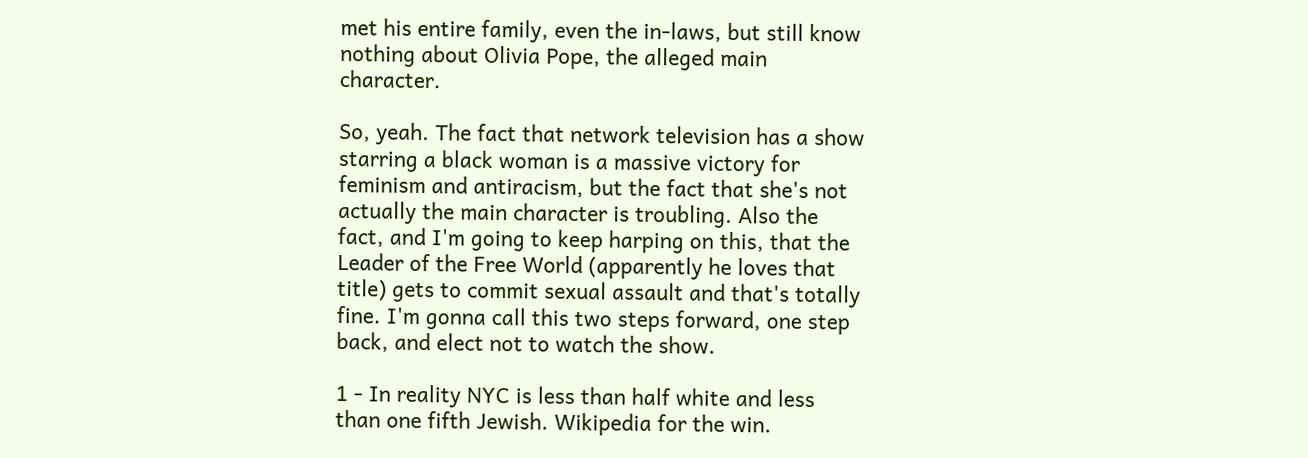met his entire family, even the in-laws, but still know nothing about Olivia Pope, the alleged main character.

So, yeah. The fact that network television has a show starring a black woman is a massive victory for feminism and antiracism, but the fact that she's not actually the main character is troubling. Also the fact, and I'm going to keep harping on this, that the Leader of the Free World (apparently he loves that title) gets to commit sexual assault and that's totally fine. I'm gonna call this two steps forward, one step back, and elect not to watch the show.

1 - In reality NYC is less than half white and less than one fifth Jewish. Wikipedia for the win.